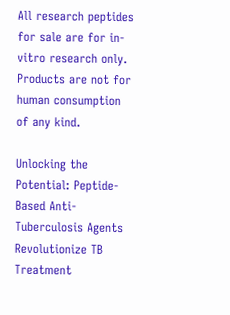All research peptides for sale are for in-vitro research only. Products are not for human consumption of any kind.

Unlocking the Potential: Peptide-Based Anti-Tuberculosis Agents Revolutionize TB Treatment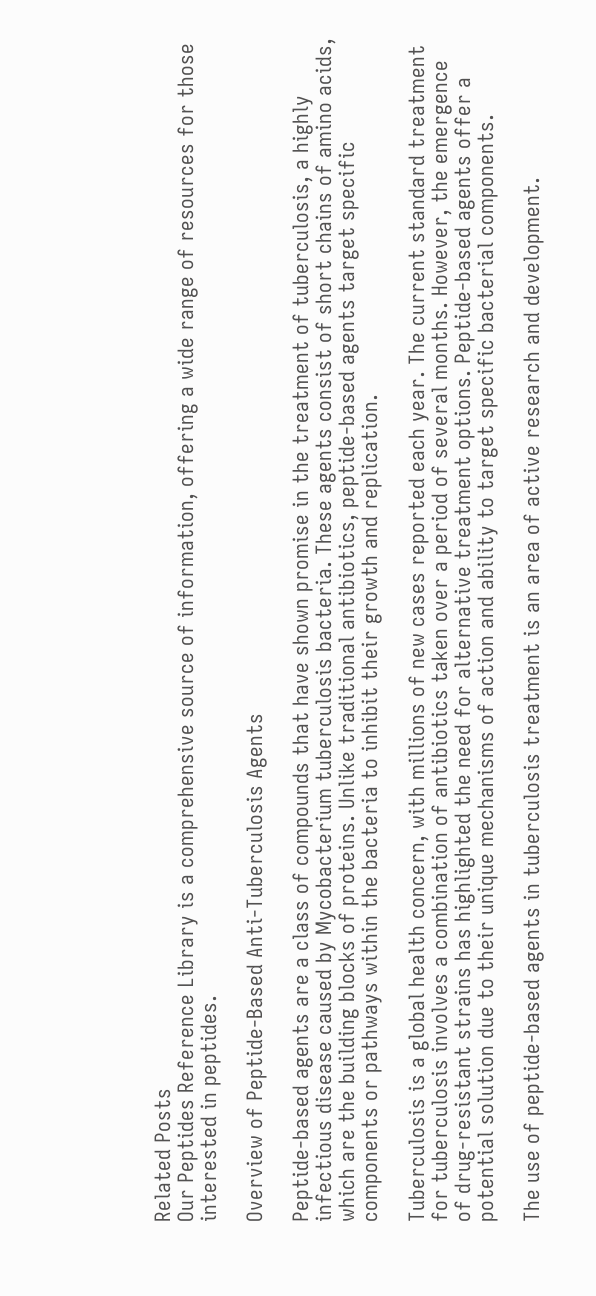Related Posts
Our Peptides Reference Library is a comprehensive source of information, offering a wide range of resources for those interested in peptides.

Overview of Peptide-Based Anti-Tuberculosis Agents

Peptide-based agents are a class of compounds that have shown promise in the treatment of tuberculosis, a highly infectious disease caused by Mycobacterium tuberculosis bacteria. These agents consist of short chains of amino acids, which are the building blocks of proteins. Unlike traditional antibiotics, peptide-based agents target specific components or pathways within the bacteria to inhibit their growth and replication.

Tuberculosis is a global health concern, with millions of new cases reported each year. The current standard treatment for tuberculosis involves a combination of antibiotics taken over a period of several months. However, the emergence of drug-resistant strains has highlighted the need for alternative treatment options. Peptide-based agents offer a potential solution due to their unique mechanisms of action and ability to target specific bacterial components.

The use of peptide-based agents in tuberculosis treatment is an area of active research and development.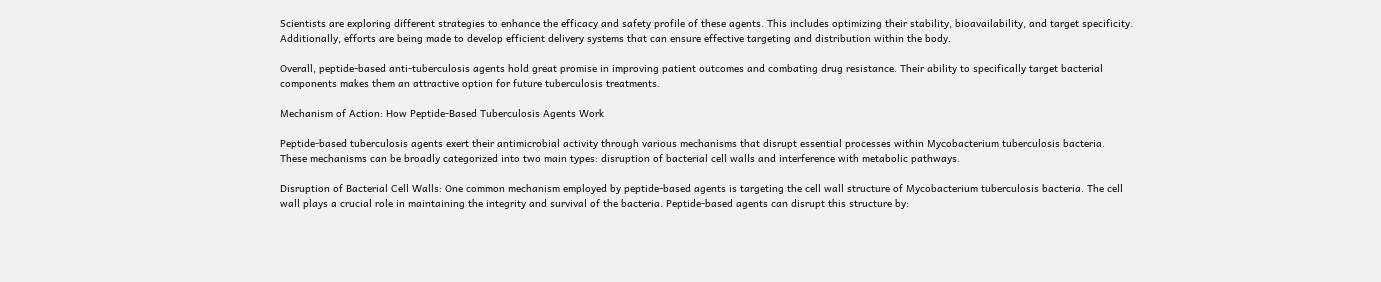Scientists are exploring different strategies to enhance the efficacy and safety profile of these agents. This includes optimizing their stability, bioavailability, and target specificity. Additionally, efforts are being made to develop efficient delivery systems that can ensure effective targeting and distribution within the body.

Overall, peptide-based anti-tuberculosis agents hold great promise in improving patient outcomes and combating drug resistance. Their ability to specifically target bacterial components makes them an attractive option for future tuberculosis treatments.

Mechanism of Action: How Peptide-Based Tuberculosis Agents Work

Peptide-based tuberculosis agents exert their antimicrobial activity through various mechanisms that disrupt essential processes within Mycobacterium tuberculosis bacteria. These mechanisms can be broadly categorized into two main types: disruption of bacterial cell walls and interference with metabolic pathways.

Disruption of Bacterial Cell Walls: One common mechanism employed by peptide-based agents is targeting the cell wall structure of Mycobacterium tuberculosis bacteria. The cell wall plays a crucial role in maintaining the integrity and survival of the bacteria. Peptide-based agents can disrupt this structure by: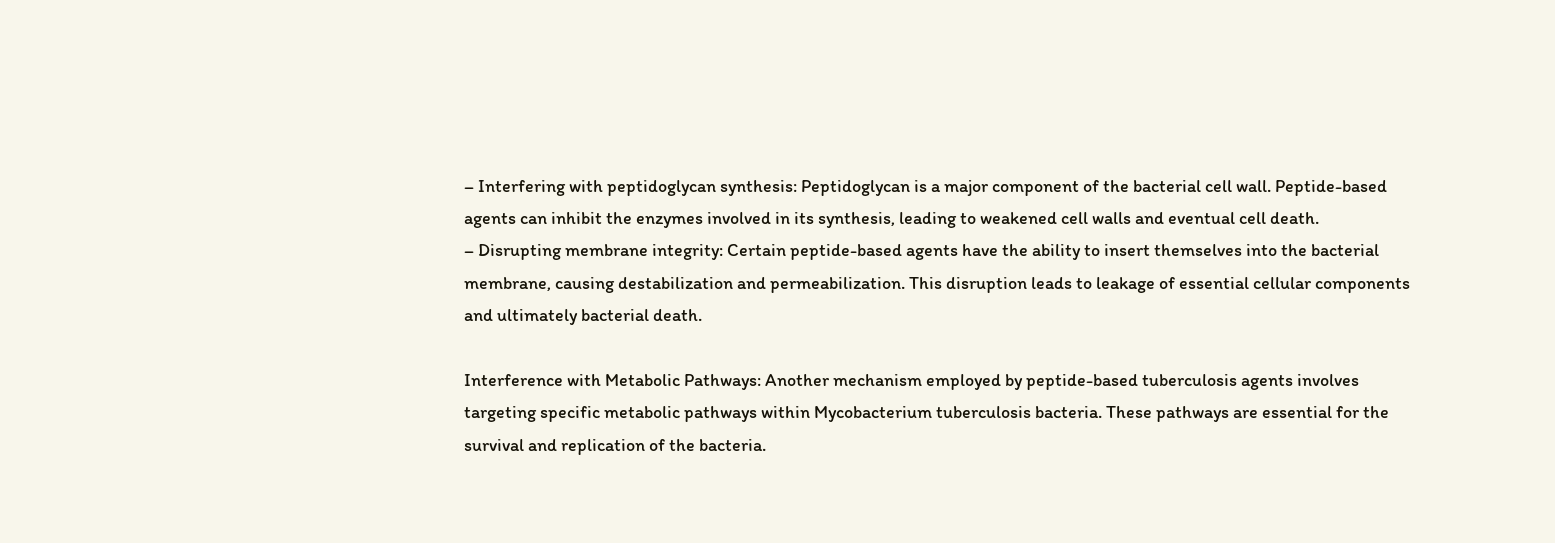– Interfering with peptidoglycan synthesis: Peptidoglycan is a major component of the bacterial cell wall. Peptide-based agents can inhibit the enzymes involved in its synthesis, leading to weakened cell walls and eventual cell death.
– Disrupting membrane integrity: Certain peptide-based agents have the ability to insert themselves into the bacterial membrane, causing destabilization and permeabilization. This disruption leads to leakage of essential cellular components and ultimately bacterial death.

Interference with Metabolic Pathways: Another mechanism employed by peptide-based tuberculosis agents involves targeting specific metabolic pathways within Mycobacterium tuberculosis bacteria. These pathways are essential for the survival and replication of the bacteria.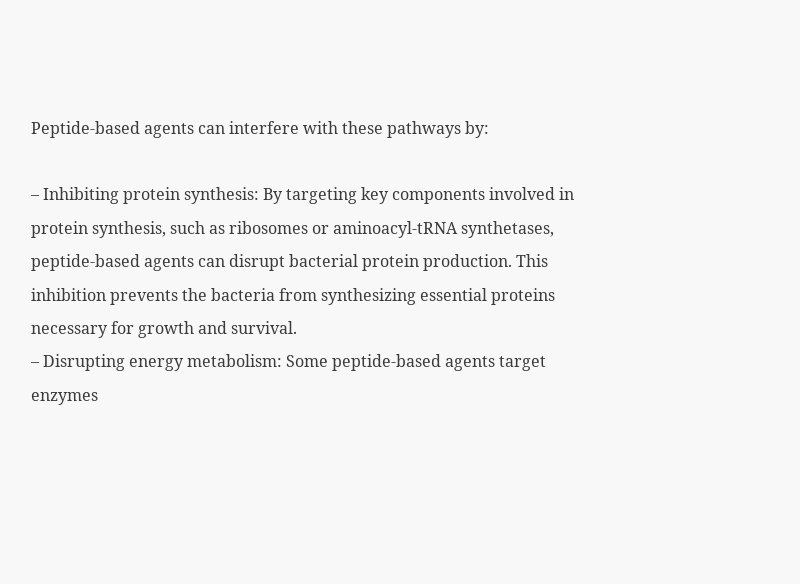Peptide-based agents can interfere with these pathways by:

– Inhibiting protein synthesis: By targeting key components involved in protein synthesis, such as ribosomes or aminoacyl-tRNA synthetases, peptide-based agents can disrupt bacterial protein production. This inhibition prevents the bacteria from synthesizing essential proteins necessary for growth and survival.
– Disrupting energy metabolism: Some peptide-based agents target enzymes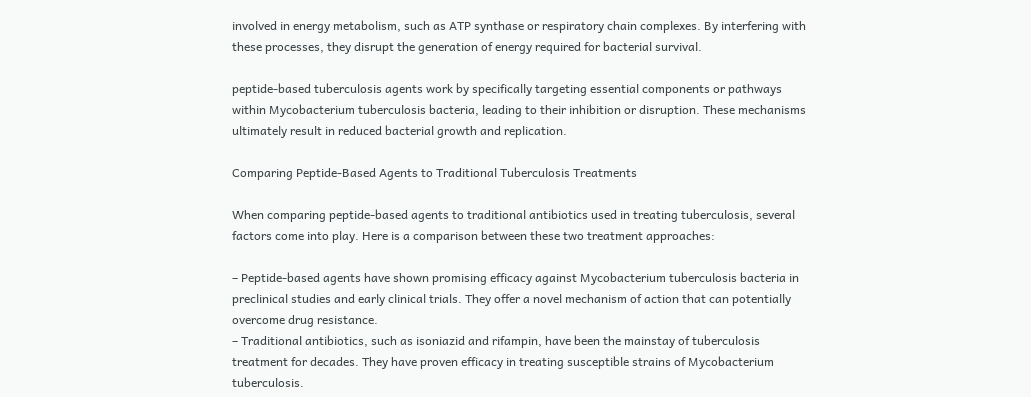involved in energy metabolism, such as ATP synthase or respiratory chain complexes. By interfering with these processes, they disrupt the generation of energy required for bacterial survival.

peptide-based tuberculosis agents work by specifically targeting essential components or pathways within Mycobacterium tuberculosis bacteria, leading to their inhibition or disruption. These mechanisms ultimately result in reduced bacterial growth and replication.

Comparing Peptide-Based Agents to Traditional Tuberculosis Treatments

When comparing peptide-based agents to traditional antibiotics used in treating tuberculosis, several factors come into play. Here is a comparison between these two treatment approaches:

– Peptide-based agents have shown promising efficacy against Mycobacterium tuberculosis bacteria in preclinical studies and early clinical trials. They offer a novel mechanism of action that can potentially overcome drug resistance.
– Traditional antibiotics, such as isoniazid and rifampin, have been the mainstay of tuberculosis treatment for decades. They have proven efficacy in treating susceptible strains of Mycobacterium tuberculosis.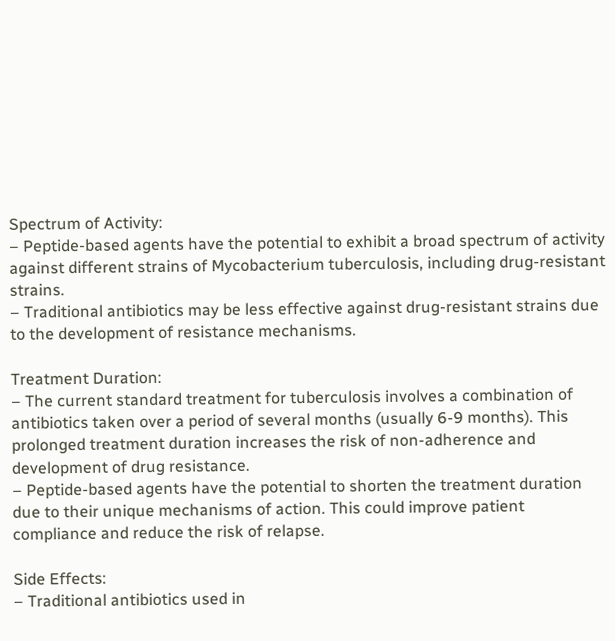Spectrum of Activity:
– Peptide-based agents have the potential to exhibit a broad spectrum of activity against different strains of Mycobacterium tuberculosis, including drug-resistant strains.
– Traditional antibiotics may be less effective against drug-resistant strains due to the development of resistance mechanisms.

Treatment Duration:
– The current standard treatment for tuberculosis involves a combination of antibiotics taken over a period of several months (usually 6-9 months). This prolonged treatment duration increases the risk of non-adherence and development of drug resistance.
– Peptide-based agents have the potential to shorten the treatment duration due to their unique mechanisms of action. This could improve patient compliance and reduce the risk of relapse.

Side Effects:
– Traditional antibiotics used in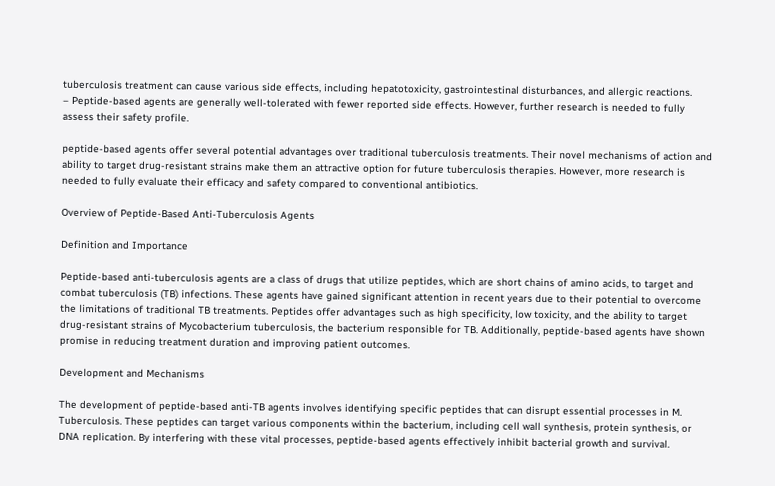tuberculosis treatment can cause various side effects, including hepatotoxicity, gastrointestinal disturbances, and allergic reactions.
– Peptide-based agents are generally well-tolerated with fewer reported side effects. However, further research is needed to fully assess their safety profile.

peptide-based agents offer several potential advantages over traditional tuberculosis treatments. Their novel mechanisms of action and ability to target drug-resistant strains make them an attractive option for future tuberculosis therapies. However, more research is needed to fully evaluate their efficacy and safety compared to conventional antibiotics.

Overview of Peptide-Based Anti-Tuberculosis Agents

Definition and Importance

Peptide-based anti-tuberculosis agents are a class of drugs that utilize peptides, which are short chains of amino acids, to target and combat tuberculosis (TB) infections. These agents have gained significant attention in recent years due to their potential to overcome the limitations of traditional TB treatments. Peptides offer advantages such as high specificity, low toxicity, and the ability to target drug-resistant strains of Mycobacterium tuberculosis, the bacterium responsible for TB. Additionally, peptide-based agents have shown promise in reducing treatment duration and improving patient outcomes.

Development and Mechanisms

The development of peptide-based anti-TB agents involves identifying specific peptides that can disrupt essential processes in M. Tuberculosis. These peptides can target various components within the bacterium, including cell wall synthesis, protein synthesis, or DNA replication. By interfering with these vital processes, peptide-based agents effectively inhibit bacterial growth and survival.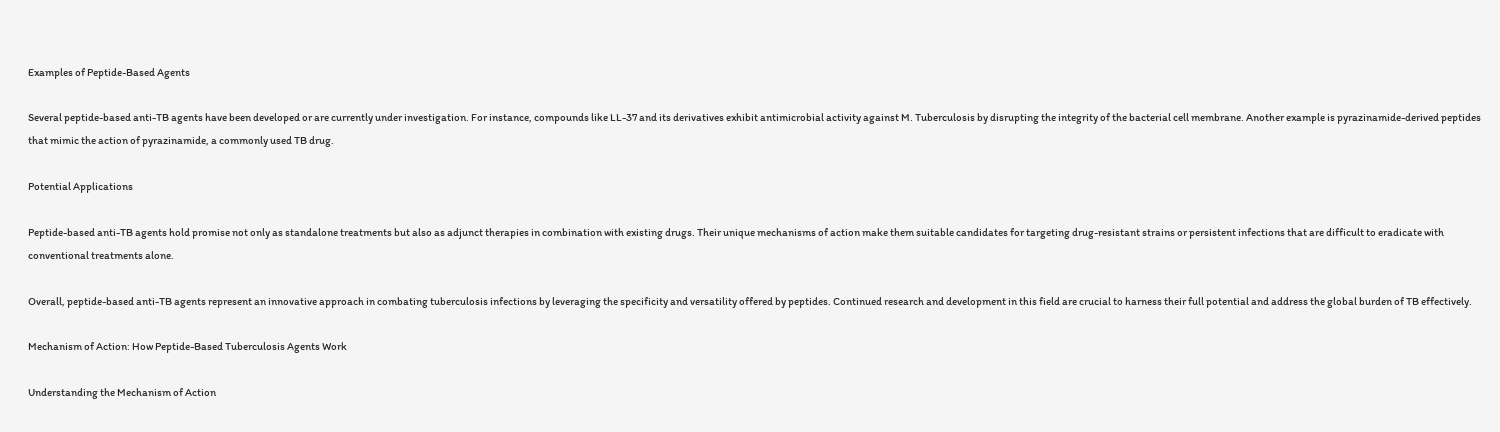Examples of Peptide-Based Agents

Several peptide-based anti-TB agents have been developed or are currently under investigation. For instance, compounds like LL-37 and its derivatives exhibit antimicrobial activity against M. Tuberculosis by disrupting the integrity of the bacterial cell membrane. Another example is pyrazinamide-derived peptides that mimic the action of pyrazinamide, a commonly used TB drug.

Potential Applications

Peptide-based anti-TB agents hold promise not only as standalone treatments but also as adjunct therapies in combination with existing drugs. Their unique mechanisms of action make them suitable candidates for targeting drug-resistant strains or persistent infections that are difficult to eradicate with conventional treatments alone.

Overall, peptide-based anti-TB agents represent an innovative approach in combating tuberculosis infections by leveraging the specificity and versatility offered by peptides. Continued research and development in this field are crucial to harness their full potential and address the global burden of TB effectively.

Mechanism of Action: How Peptide-Based Tuberculosis Agents Work

Understanding the Mechanism of Action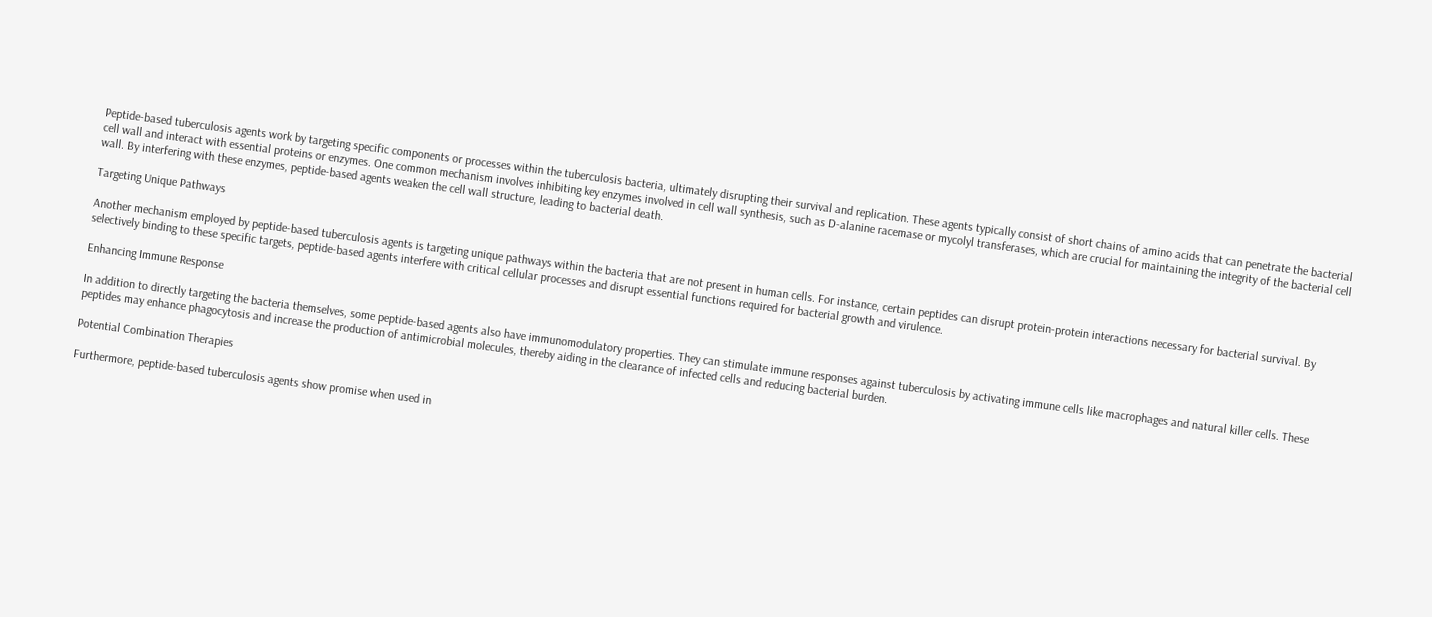Peptide-based tuberculosis agents work by targeting specific components or processes within the tuberculosis bacteria, ultimately disrupting their survival and replication. These agents typically consist of short chains of amino acids that can penetrate the bacterial cell wall and interact with essential proteins or enzymes. One common mechanism involves inhibiting key enzymes involved in cell wall synthesis, such as D-alanine racemase or mycolyl transferases, which are crucial for maintaining the integrity of the bacterial cell wall. By interfering with these enzymes, peptide-based agents weaken the cell wall structure, leading to bacterial death.

Targeting Unique Pathways

Another mechanism employed by peptide-based tuberculosis agents is targeting unique pathways within the bacteria that are not present in human cells. For instance, certain peptides can disrupt protein-protein interactions necessary for bacterial survival. By selectively binding to these specific targets, peptide-based agents interfere with critical cellular processes and disrupt essential functions required for bacterial growth and virulence.

Enhancing Immune Response

In addition to directly targeting the bacteria themselves, some peptide-based agents also have immunomodulatory properties. They can stimulate immune responses against tuberculosis by activating immune cells like macrophages and natural killer cells. These peptides may enhance phagocytosis and increase the production of antimicrobial molecules, thereby aiding in the clearance of infected cells and reducing bacterial burden.

Potential Combination Therapies

Furthermore, peptide-based tuberculosis agents show promise when used in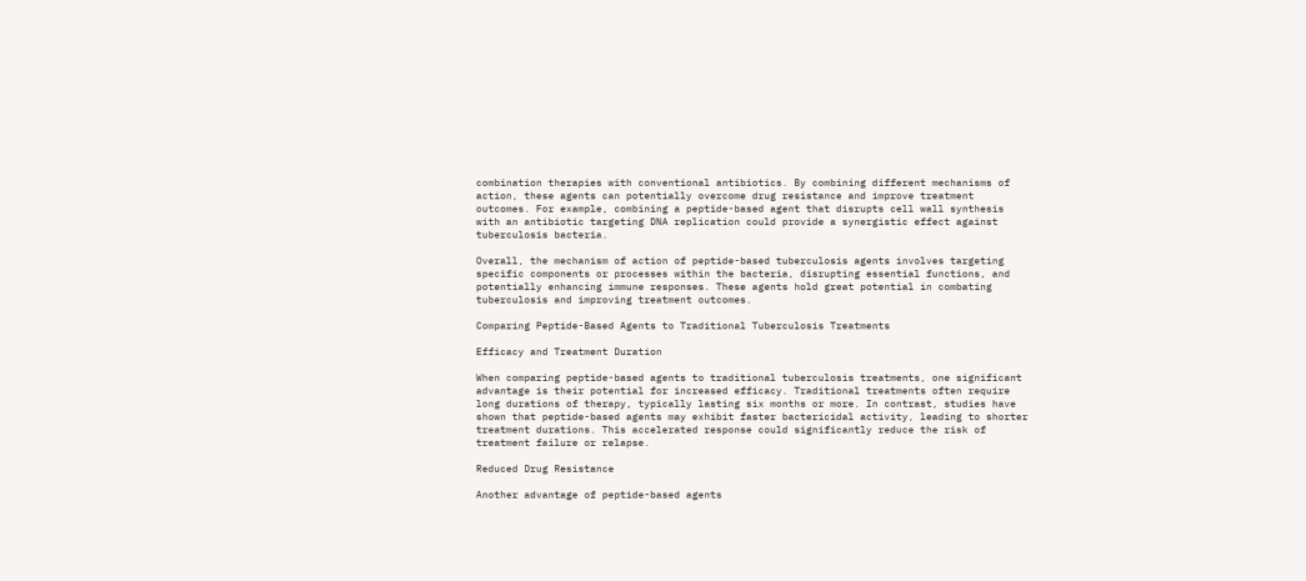combination therapies with conventional antibiotics. By combining different mechanisms of action, these agents can potentially overcome drug resistance and improve treatment outcomes. For example, combining a peptide-based agent that disrupts cell wall synthesis with an antibiotic targeting DNA replication could provide a synergistic effect against tuberculosis bacteria.

Overall, the mechanism of action of peptide-based tuberculosis agents involves targeting specific components or processes within the bacteria, disrupting essential functions, and potentially enhancing immune responses. These agents hold great potential in combating tuberculosis and improving treatment outcomes.

Comparing Peptide-Based Agents to Traditional Tuberculosis Treatments

Efficacy and Treatment Duration

When comparing peptide-based agents to traditional tuberculosis treatments, one significant advantage is their potential for increased efficacy. Traditional treatments often require long durations of therapy, typically lasting six months or more. In contrast, studies have shown that peptide-based agents may exhibit faster bactericidal activity, leading to shorter treatment durations. This accelerated response could significantly reduce the risk of treatment failure or relapse.

Reduced Drug Resistance

Another advantage of peptide-based agents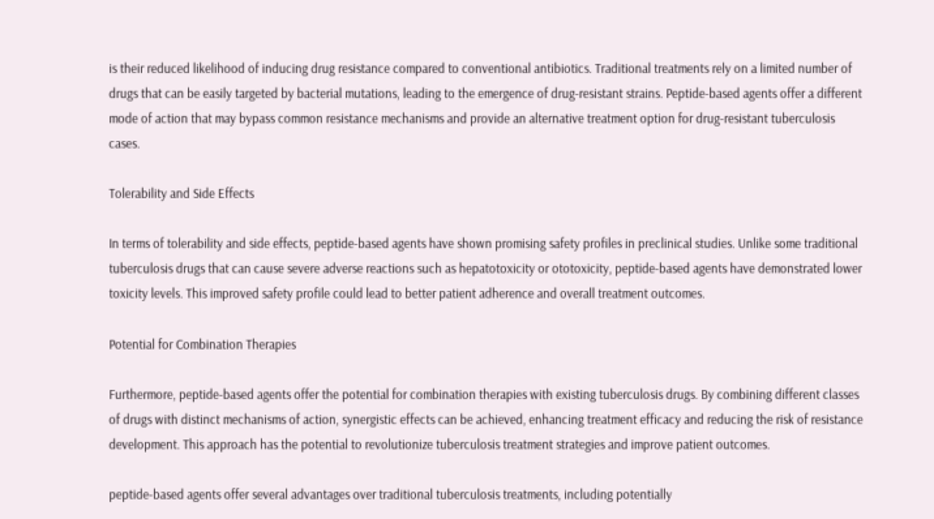is their reduced likelihood of inducing drug resistance compared to conventional antibiotics. Traditional treatments rely on a limited number of drugs that can be easily targeted by bacterial mutations, leading to the emergence of drug-resistant strains. Peptide-based agents offer a different mode of action that may bypass common resistance mechanisms and provide an alternative treatment option for drug-resistant tuberculosis cases.

Tolerability and Side Effects

In terms of tolerability and side effects, peptide-based agents have shown promising safety profiles in preclinical studies. Unlike some traditional tuberculosis drugs that can cause severe adverse reactions such as hepatotoxicity or ototoxicity, peptide-based agents have demonstrated lower toxicity levels. This improved safety profile could lead to better patient adherence and overall treatment outcomes.

Potential for Combination Therapies

Furthermore, peptide-based agents offer the potential for combination therapies with existing tuberculosis drugs. By combining different classes of drugs with distinct mechanisms of action, synergistic effects can be achieved, enhancing treatment efficacy and reducing the risk of resistance development. This approach has the potential to revolutionize tuberculosis treatment strategies and improve patient outcomes.

peptide-based agents offer several advantages over traditional tuberculosis treatments, including potentially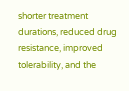shorter treatment durations, reduced drug resistance, improved tolerability, and the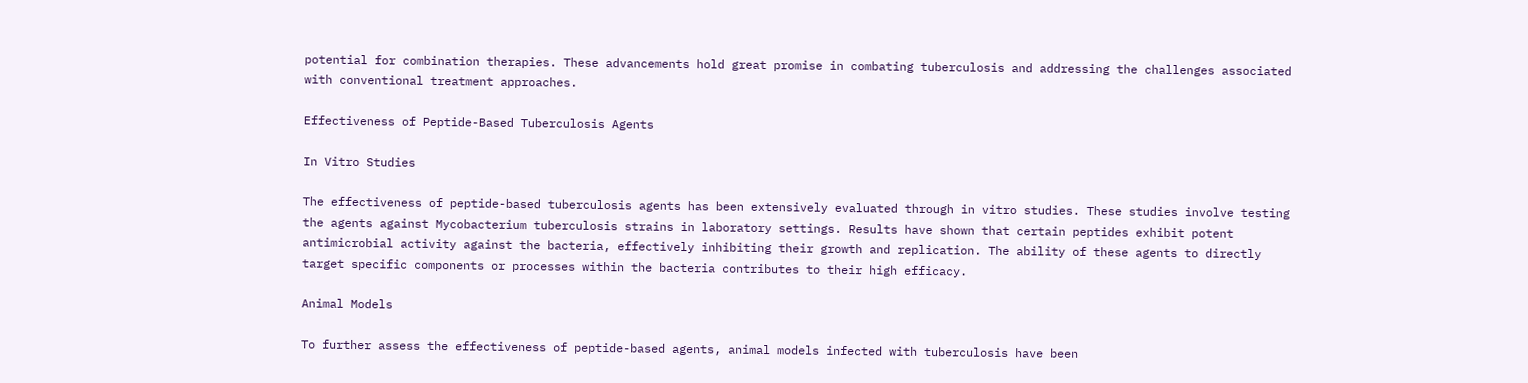potential for combination therapies. These advancements hold great promise in combating tuberculosis and addressing the challenges associated with conventional treatment approaches.

Effectiveness of Peptide-Based Tuberculosis Agents

In Vitro Studies

The effectiveness of peptide-based tuberculosis agents has been extensively evaluated through in vitro studies. These studies involve testing the agents against Mycobacterium tuberculosis strains in laboratory settings. Results have shown that certain peptides exhibit potent antimicrobial activity against the bacteria, effectively inhibiting their growth and replication. The ability of these agents to directly target specific components or processes within the bacteria contributes to their high efficacy.

Animal Models

To further assess the effectiveness of peptide-based agents, animal models infected with tuberculosis have been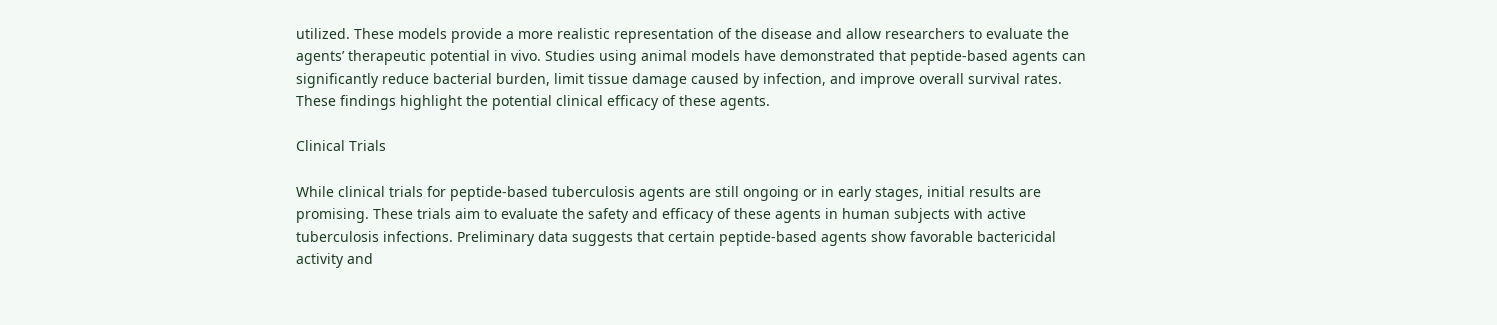utilized. These models provide a more realistic representation of the disease and allow researchers to evaluate the agents’ therapeutic potential in vivo. Studies using animal models have demonstrated that peptide-based agents can significantly reduce bacterial burden, limit tissue damage caused by infection, and improve overall survival rates. These findings highlight the potential clinical efficacy of these agents.

Clinical Trials

While clinical trials for peptide-based tuberculosis agents are still ongoing or in early stages, initial results are promising. These trials aim to evaluate the safety and efficacy of these agents in human subjects with active tuberculosis infections. Preliminary data suggests that certain peptide-based agents show favorable bactericidal activity and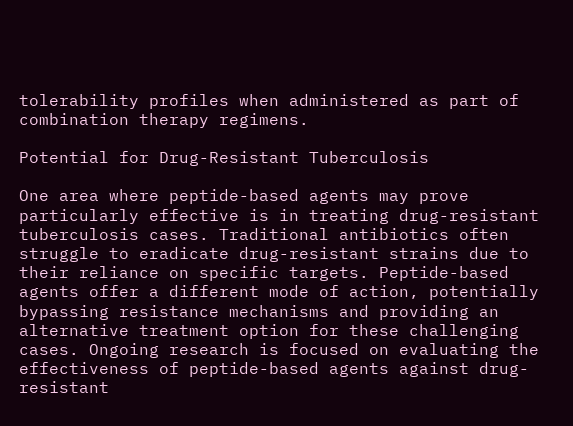tolerability profiles when administered as part of combination therapy regimens.

Potential for Drug-Resistant Tuberculosis

One area where peptide-based agents may prove particularly effective is in treating drug-resistant tuberculosis cases. Traditional antibiotics often struggle to eradicate drug-resistant strains due to their reliance on specific targets. Peptide-based agents offer a different mode of action, potentially bypassing resistance mechanisms and providing an alternative treatment option for these challenging cases. Ongoing research is focused on evaluating the effectiveness of peptide-based agents against drug-resistant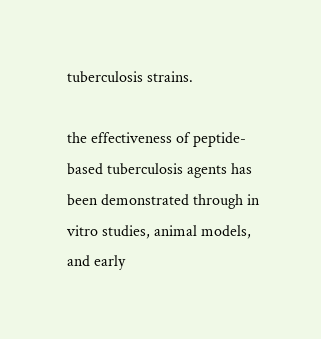tuberculosis strains.

the effectiveness of peptide-based tuberculosis agents has been demonstrated through in vitro studies, animal models, and early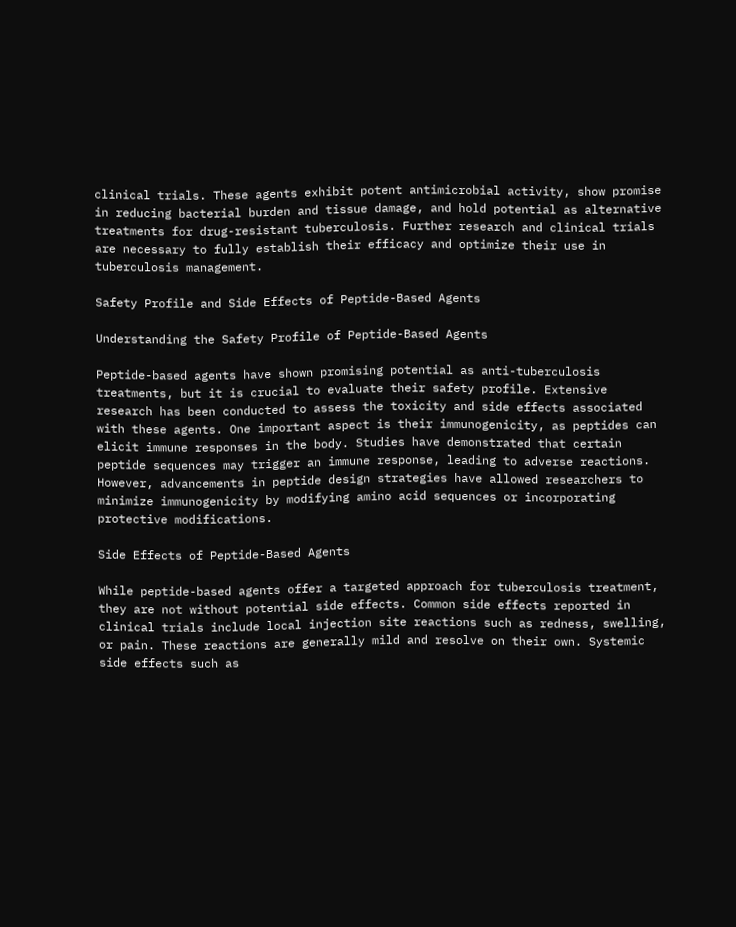clinical trials. These agents exhibit potent antimicrobial activity, show promise in reducing bacterial burden and tissue damage, and hold potential as alternative treatments for drug-resistant tuberculosis. Further research and clinical trials are necessary to fully establish their efficacy and optimize their use in tuberculosis management.

Safety Profile and Side Effects of Peptide-Based Agents

Understanding the Safety Profile of Peptide-Based Agents

Peptide-based agents have shown promising potential as anti-tuberculosis treatments, but it is crucial to evaluate their safety profile. Extensive research has been conducted to assess the toxicity and side effects associated with these agents. One important aspect is their immunogenicity, as peptides can elicit immune responses in the body. Studies have demonstrated that certain peptide sequences may trigger an immune response, leading to adverse reactions. However, advancements in peptide design strategies have allowed researchers to minimize immunogenicity by modifying amino acid sequences or incorporating protective modifications.

Side Effects of Peptide-Based Agents

While peptide-based agents offer a targeted approach for tuberculosis treatment, they are not without potential side effects. Common side effects reported in clinical trials include local injection site reactions such as redness, swelling, or pain. These reactions are generally mild and resolve on their own. Systemic side effects such as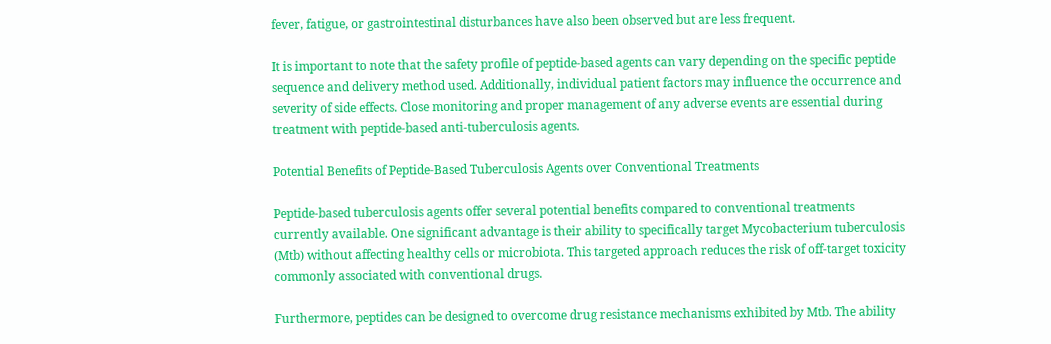fever, fatigue, or gastrointestinal disturbances have also been observed but are less frequent.

It is important to note that the safety profile of peptide-based agents can vary depending on the specific peptide sequence and delivery method used. Additionally, individual patient factors may influence the occurrence and severity of side effects. Close monitoring and proper management of any adverse events are essential during treatment with peptide-based anti-tuberculosis agents.

Potential Benefits of Peptide-Based Tuberculosis Agents over Conventional Treatments

Peptide-based tuberculosis agents offer several potential benefits compared to conventional treatments currently available. One significant advantage is their ability to specifically target Mycobacterium tuberculosis (Mtb) without affecting healthy cells or microbiota. This targeted approach reduces the risk of off-target toxicity commonly associated with conventional drugs.

Furthermore, peptides can be designed to overcome drug resistance mechanisms exhibited by Mtb. The ability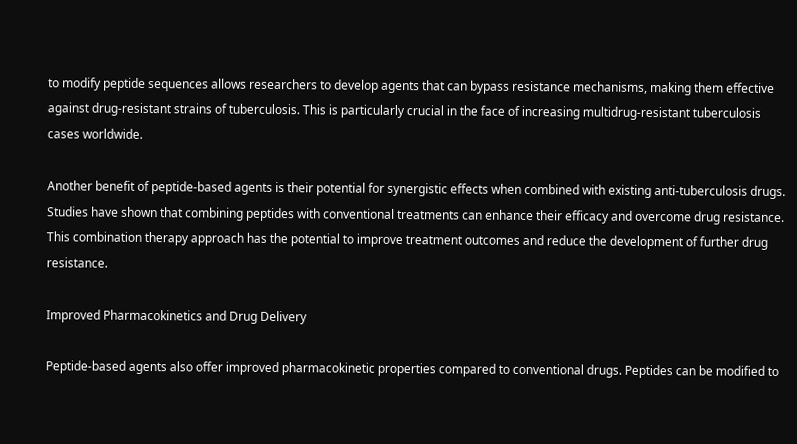to modify peptide sequences allows researchers to develop agents that can bypass resistance mechanisms, making them effective against drug-resistant strains of tuberculosis. This is particularly crucial in the face of increasing multidrug-resistant tuberculosis cases worldwide.

Another benefit of peptide-based agents is their potential for synergistic effects when combined with existing anti-tuberculosis drugs. Studies have shown that combining peptides with conventional treatments can enhance their efficacy and overcome drug resistance. This combination therapy approach has the potential to improve treatment outcomes and reduce the development of further drug resistance.

Improved Pharmacokinetics and Drug Delivery

Peptide-based agents also offer improved pharmacokinetic properties compared to conventional drugs. Peptides can be modified to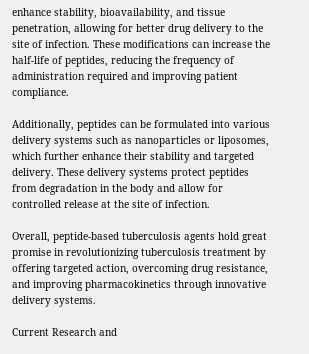enhance stability, bioavailability, and tissue penetration, allowing for better drug delivery to the site of infection. These modifications can increase the half-life of peptides, reducing the frequency of administration required and improving patient compliance.

Additionally, peptides can be formulated into various delivery systems such as nanoparticles or liposomes, which further enhance their stability and targeted delivery. These delivery systems protect peptides from degradation in the body and allow for controlled release at the site of infection.

Overall, peptide-based tuberculosis agents hold great promise in revolutionizing tuberculosis treatment by offering targeted action, overcoming drug resistance, and improving pharmacokinetics through innovative delivery systems.

Current Research and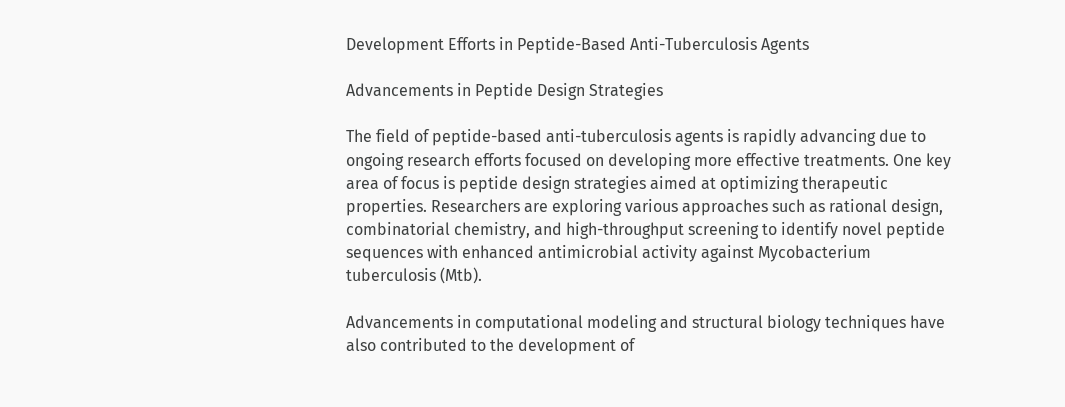Development Efforts in Peptide-Based Anti-Tuberculosis Agents

Advancements in Peptide Design Strategies

The field of peptide-based anti-tuberculosis agents is rapidly advancing due to ongoing research efforts focused on developing more effective treatments. One key area of focus is peptide design strategies aimed at optimizing therapeutic properties. Researchers are exploring various approaches such as rational design, combinatorial chemistry, and high-throughput screening to identify novel peptide sequences with enhanced antimicrobial activity against Mycobacterium tuberculosis (Mtb).

Advancements in computational modeling and structural biology techniques have also contributed to the development of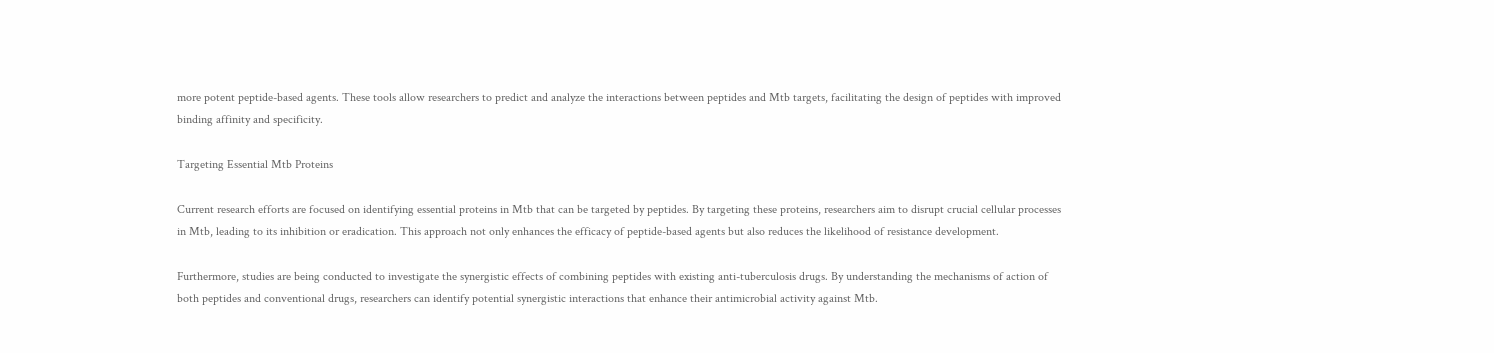more potent peptide-based agents. These tools allow researchers to predict and analyze the interactions between peptides and Mtb targets, facilitating the design of peptides with improved binding affinity and specificity.

Targeting Essential Mtb Proteins

Current research efforts are focused on identifying essential proteins in Mtb that can be targeted by peptides. By targeting these proteins, researchers aim to disrupt crucial cellular processes in Mtb, leading to its inhibition or eradication. This approach not only enhances the efficacy of peptide-based agents but also reduces the likelihood of resistance development.

Furthermore, studies are being conducted to investigate the synergistic effects of combining peptides with existing anti-tuberculosis drugs. By understanding the mechanisms of action of both peptides and conventional drugs, researchers can identify potential synergistic interactions that enhance their antimicrobial activity against Mtb.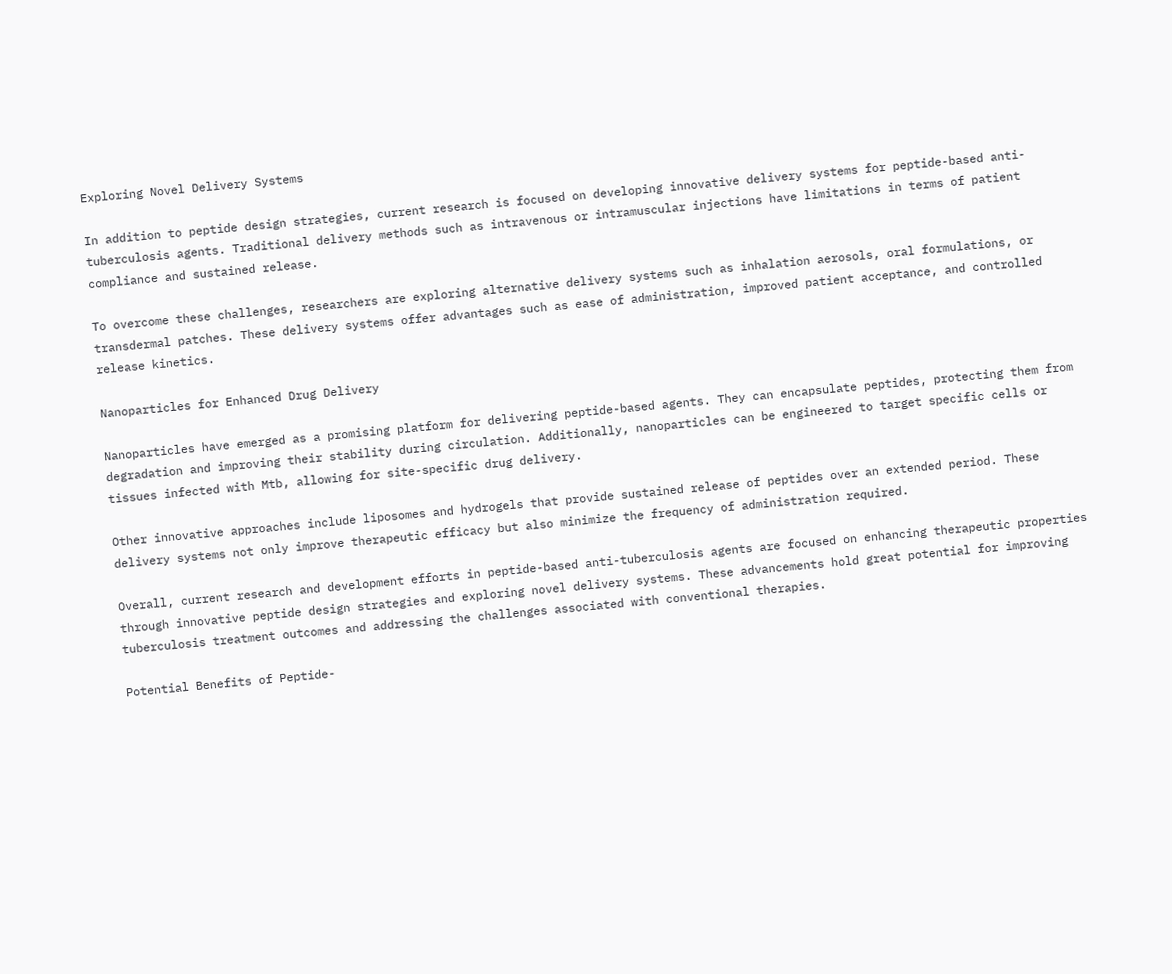Exploring Novel Delivery Systems

In addition to peptide design strategies, current research is focused on developing innovative delivery systems for peptide-based anti-tuberculosis agents. Traditional delivery methods such as intravenous or intramuscular injections have limitations in terms of patient compliance and sustained release.

To overcome these challenges, researchers are exploring alternative delivery systems such as inhalation aerosols, oral formulations, or transdermal patches. These delivery systems offer advantages such as ease of administration, improved patient acceptance, and controlled release kinetics.

Nanoparticles for Enhanced Drug Delivery

Nanoparticles have emerged as a promising platform for delivering peptide-based agents. They can encapsulate peptides, protecting them from degradation and improving their stability during circulation. Additionally, nanoparticles can be engineered to target specific cells or tissues infected with Mtb, allowing for site-specific drug delivery.

Other innovative approaches include liposomes and hydrogels that provide sustained release of peptides over an extended period. These delivery systems not only improve therapeutic efficacy but also minimize the frequency of administration required.

Overall, current research and development efforts in peptide-based anti-tuberculosis agents are focused on enhancing therapeutic properties through innovative peptide design strategies and exploring novel delivery systems. These advancements hold great potential for improving tuberculosis treatment outcomes and addressing the challenges associated with conventional therapies.

Potential Benefits of Peptide-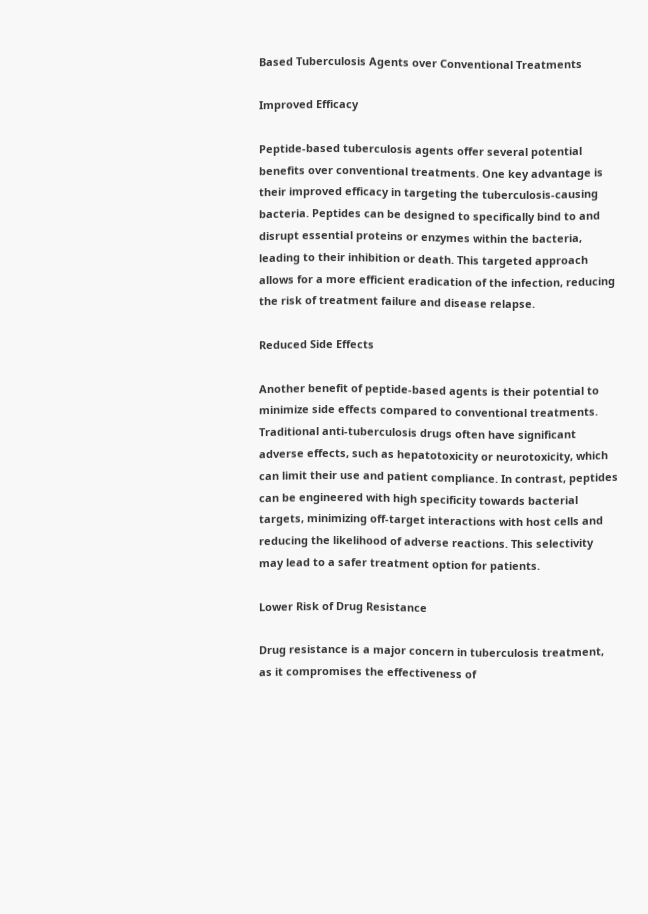Based Tuberculosis Agents over Conventional Treatments

Improved Efficacy

Peptide-based tuberculosis agents offer several potential benefits over conventional treatments. One key advantage is their improved efficacy in targeting the tuberculosis-causing bacteria. Peptides can be designed to specifically bind to and disrupt essential proteins or enzymes within the bacteria, leading to their inhibition or death. This targeted approach allows for a more efficient eradication of the infection, reducing the risk of treatment failure and disease relapse.

Reduced Side Effects

Another benefit of peptide-based agents is their potential to minimize side effects compared to conventional treatments. Traditional anti-tuberculosis drugs often have significant adverse effects, such as hepatotoxicity or neurotoxicity, which can limit their use and patient compliance. In contrast, peptides can be engineered with high specificity towards bacterial targets, minimizing off-target interactions with host cells and reducing the likelihood of adverse reactions. This selectivity may lead to a safer treatment option for patients.

Lower Risk of Drug Resistance

Drug resistance is a major concern in tuberculosis treatment, as it compromises the effectiveness of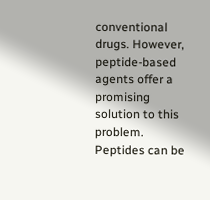conventional drugs. However, peptide-based agents offer a promising solution to this problem. Peptides can be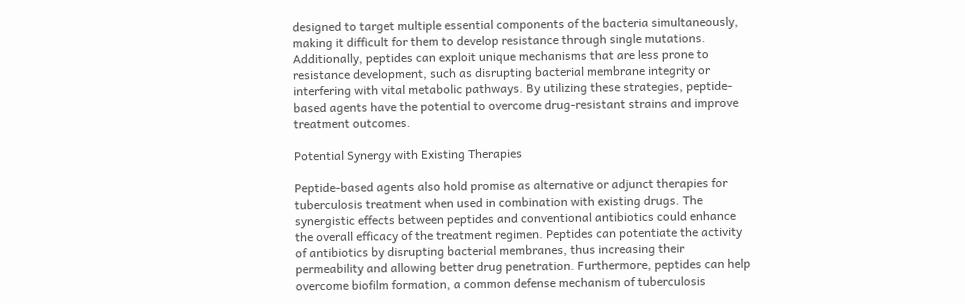designed to target multiple essential components of the bacteria simultaneously, making it difficult for them to develop resistance through single mutations. Additionally, peptides can exploit unique mechanisms that are less prone to resistance development, such as disrupting bacterial membrane integrity or interfering with vital metabolic pathways. By utilizing these strategies, peptide-based agents have the potential to overcome drug-resistant strains and improve treatment outcomes.

Potential Synergy with Existing Therapies

Peptide-based agents also hold promise as alternative or adjunct therapies for tuberculosis treatment when used in combination with existing drugs. The synergistic effects between peptides and conventional antibiotics could enhance the overall efficacy of the treatment regimen. Peptides can potentiate the activity of antibiotics by disrupting bacterial membranes, thus increasing their permeability and allowing better drug penetration. Furthermore, peptides can help overcome biofilm formation, a common defense mechanism of tuberculosis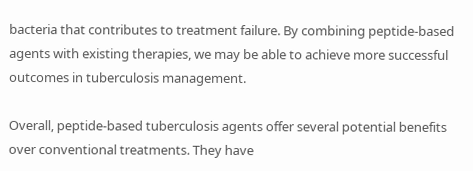bacteria that contributes to treatment failure. By combining peptide-based agents with existing therapies, we may be able to achieve more successful outcomes in tuberculosis management.

Overall, peptide-based tuberculosis agents offer several potential benefits over conventional treatments. They have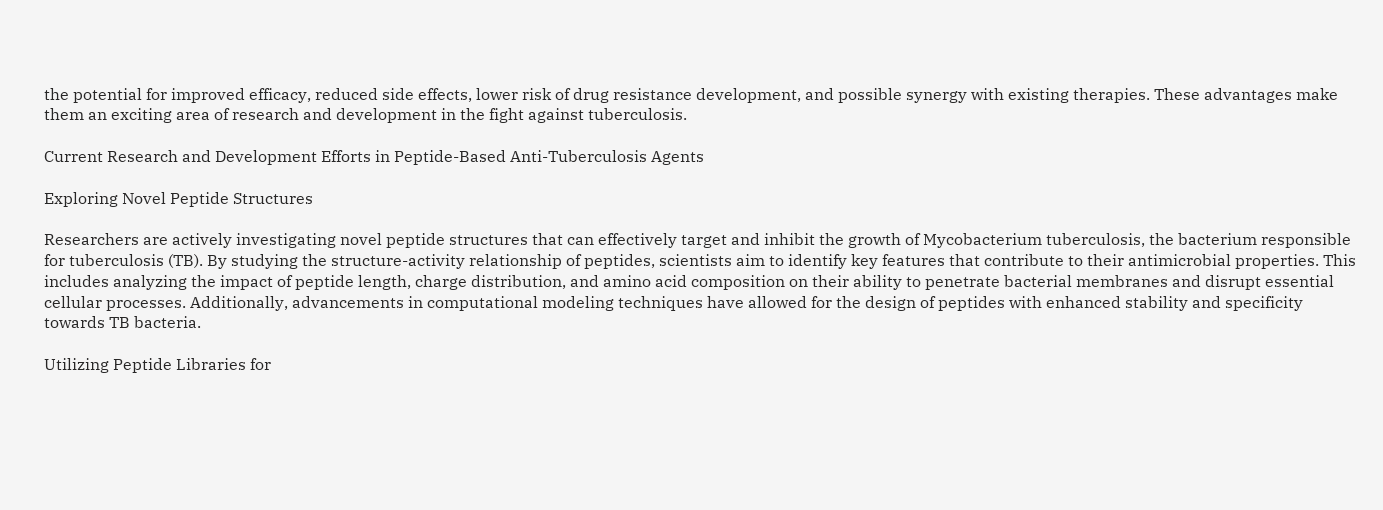the potential for improved efficacy, reduced side effects, lower risk of drug resistance development, and possible synergy with existing therapies. These advantages make them an exciting area of research and development in the fight against tuberculosis.

Current Research and Development Efforts in Peptide-Based Anti-Tuberculosis Agents

Exploring Novel Peptide Structures

Researchers are actively investigating novel peptide structures that can effectively target and inhibit the growth of Mycobacterium tuberculosis, the bacterium responsible for tuberculosis (TB). By studying the structure-activity relationship of peptides, scientists aim to identify key features that contribute to their antimicrobial properties. This includes analyzing the impact of peptide length, charge distribution, and amino acid composition on their ability to penetrate bacterial membranes and disrupt essential cellular processes. Additionally, advancements in computational modeling techniques have allowed for the design of peptides with enhanced stability and specificity towards TB bacteria.

Utilizing Peptide Libraries for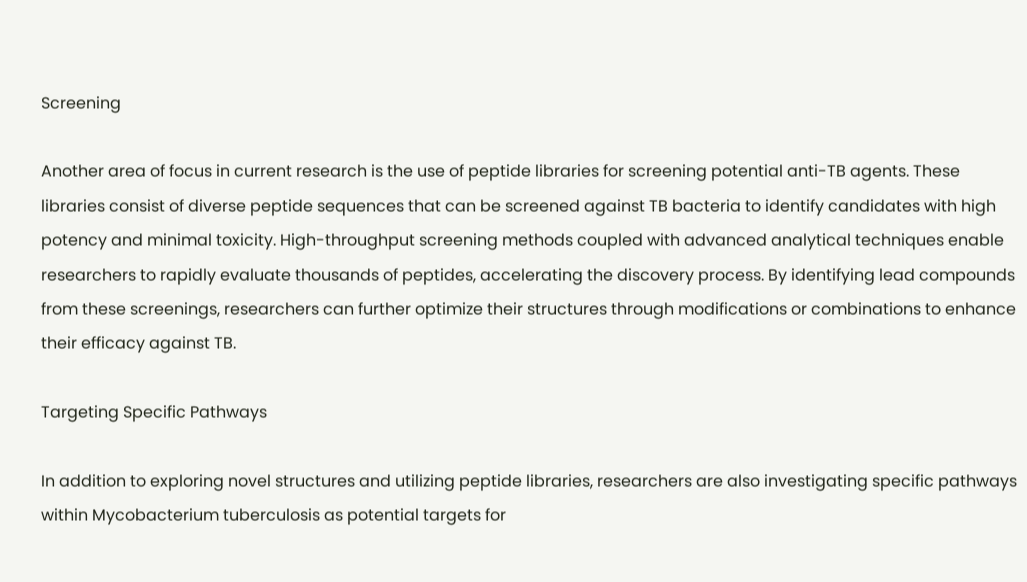Screening

Another area of focus in current research is the use of peptide libraries for screening potential anti-TB agents. These libraries consist of diverse peptide sequences that can be screened against TB bacteria to identify candidates with high potency and minimal toxicity. High-throughput screening methods coupled with advanced analytical techniques enable researchers to rapidly evaluate thousands of peptides, accelerating the discovery process. By identifying lead compounds from these screenings, researchers can further optimize their structures through modifications or combinations to enhance their efficacy against TB.

Targeting Specific Pathways

In addition to exploring novel structures and utilizing peptide libraries, researchers are also investigating specific pathways within Mycobacterium tuberculosis as potential targets for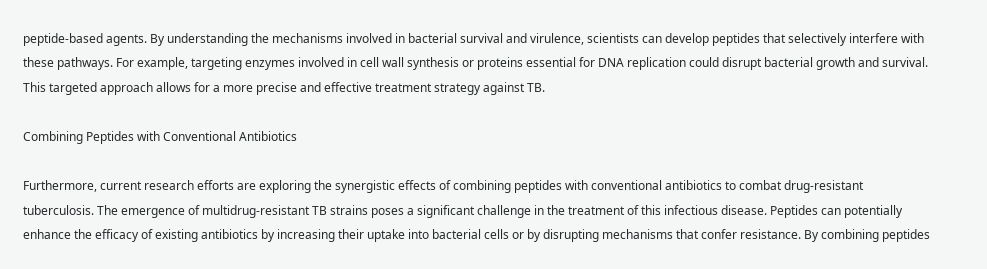peptide-based agents. By understanding the mechanisms involved in bacterial survival and virulence, scientists can develop peptides that selectively interfere with these pathways. For example, targeting enzymes involved in cell wall synthesis or proteins essential for DNA replication could disrupt bacterial growth and survival. This targeted approach allows for a more precise and effective treatment strategy against TB.

Combining Peptides with Conventional Antibiotics

Furthermore, current research efforts are exploring the synergistic effects of combining peptides with conventional antibiotics to combat drug-resistant tuberculosis. The emergence of multidrug-resistant TB strains poses a significant challenge in the treatment of this infectious disease. Peptides can potentially enhance the efficacy of existing antibiotics by increasing their uptake into bacterial cells or by disrupting mechanisms that confer resistance. By combining peptides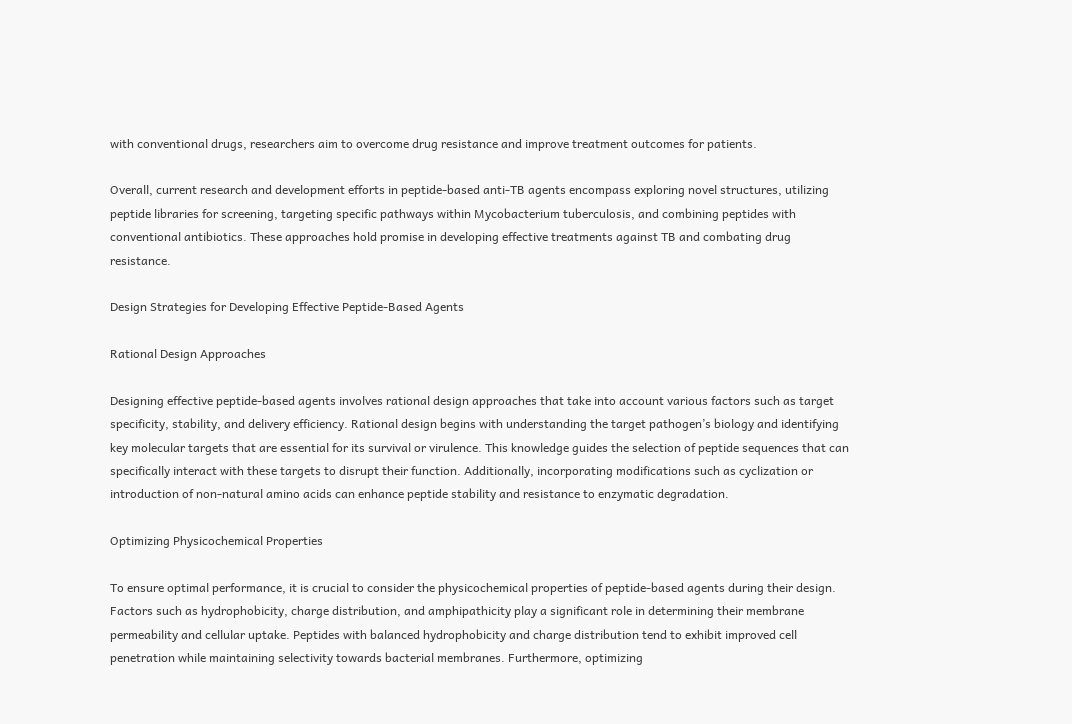with conventional drugs, researchers aim to overcome drug resistance and improve treatment outcomes for patients.

Overall, current research and development efforts in peptide-based anti-TB agents encompass exploring novel structures, utilizing peptide libraries for screening, targeting specific pathways within Mycobacterium tuberculosis, and combining peptides with conventional antibiotics. These approaches hold promise in developing effective treatments against TB and combating drug resistance.

Design Strategies for Developing Effective Peptide-Based Agents

Rational Design Approaches

Designing effective peptide-based agents involves rational design approaches that take into account various factors such as target specificity, stability, and delivery efficiency. Rational design begins with understanding the target pathogen’s biology and identifying key molecular targets that are essential for its survival or virulence. This knowledge guides the selection of peptide sequences that can specifically interact with these targets to disrupt their function. Additionally, incorporating modifications such as cyclization or introduction of non-natural amino acids can enhance peptide stability and resistance to enzymatic degradation.

Optimizing Physicochemical Properties

To ensure optimal performance, it is crucial to consider the physicochemical properties of peptide-based agents during their design. Factors such as hydrophobicity, charge distribution, and amphipathicity play a significant role in determining their membrane permeability and cellular uptake. Peptides with balanced hydrophobicity and charge distribution tend to exhibit improved cell penetration while maintaining selectivity towards bacterial membranes. Furthermore, optimizing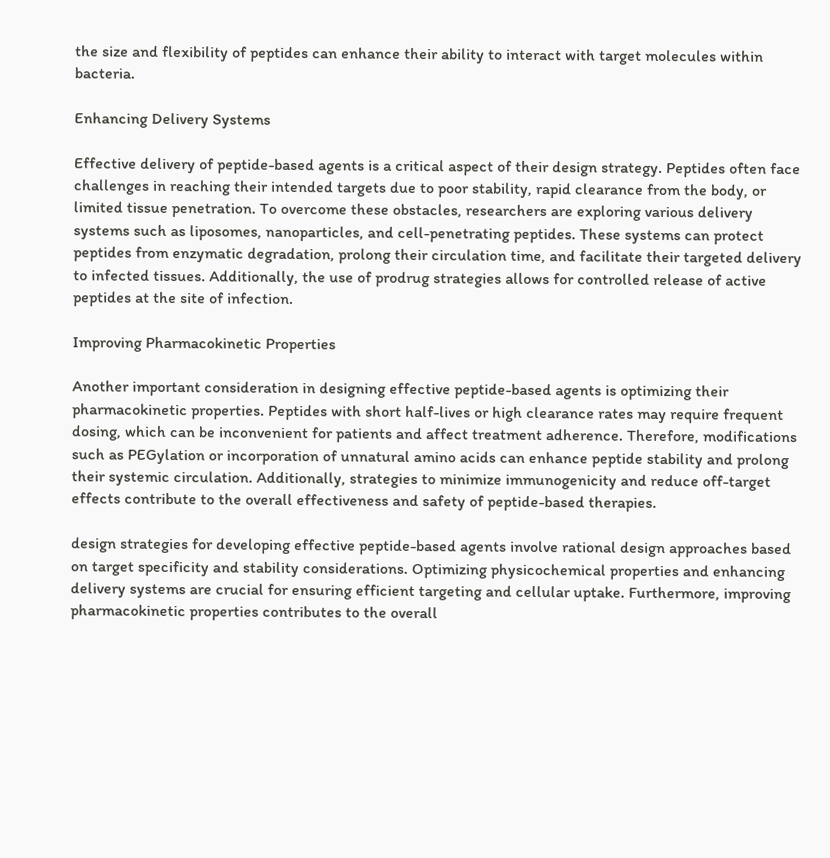the size and flexibility of peptides can enhance their ability to interact with target molecules within bacteria.

Enhancing Delivery Systems

Effective delivery of peptide-based agents is a critical aspect of their design strategy. Peptides often face challenges in reaching their intended targets due to poor stability, rapid clearance from the body, or limited tissue penetration. To overcome these obstacles, researchers are exploring various delivery systems such as liposomes, nanoparticles, and cell-penetrating peptides. These systems can protect peptides from enzymatic degradation, prolong their circulation time, and facilitate their targeted delivery to infected tissues. Additionally, the use of prodrug strategies allows for controlled release of active peptides at the site of infection.

Improving Pharmacokinetic Properties

Another important consideration in designing effective peptide-based agents is optimizing their pharmacokinetic properties. Peptides with short half-lives or high clearance rates may require frequent dosing, which can be inconvenient for patients and affect treatment adherence. Therefore, modifications such as PEGylation or incorporation of unnatural amino acids can enhance peptide stability and prolong their systemic circulation. Additionally, strategies to minimize immunogenicity and reduce off-target effects contribute to the overall effectiveness and safety of peptide-based therapies.

design strategies for developing effective peptide-based agents involve rational design approaches based on target specificity and stability considerations. Optimizing physicochemical properties and enhancing delivery systems are crucial for ensuring efficient targeting and cellular uptake. Furthermore, improving pharmacokinetic properties contributes to the overall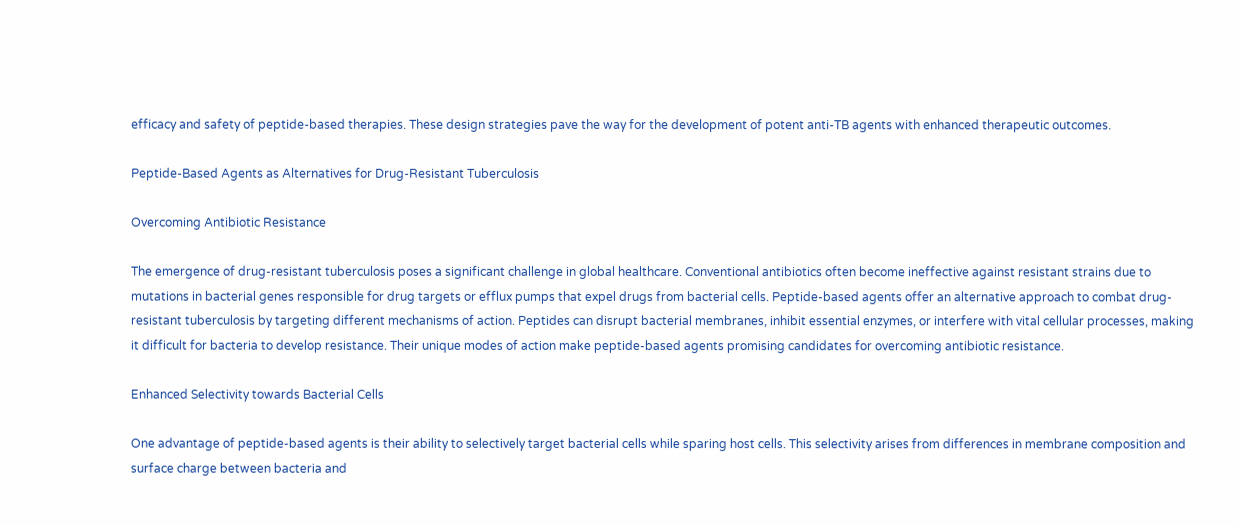efficacy and safety of peptide-based therapies. These design strategies pave the way for the development of potent anti-TB agents with enhanced therapeutic outcomes.

Peptide-Based Agents as Alternatives for Drug-Resistant Tuberculosis

Overcoming Antibiotic Resistance

The emergence of drug-resistant tuberculosis poses a significant challenge in global healthcare. Conventional antibiotics often become ineffective against resistant strains due to mutations in bacterial genes responsible for drug targets or efflux pumps that expel drugs from bacterial cells. Peptide-based agents offer an alternative approach to combat drug-resistant tuberculosis by targeting different mechanisms of action. Peptides can disrupt bacterial membranes, inhibit essential enzymes, or interfere with vital cellular processes, making it difficult for bacteria to develop resistance. Their unique modes of action make peptide-based agents promising candidates for overcoming antibiotic resistance.

Enhanced Selectivity towards Bacterial Cells

One advantage of peptide-based agents is their ability to selectively target bacterial cells while sparing host cells. This selectivity arises from differences in membrane composition and surface charge between bacteria and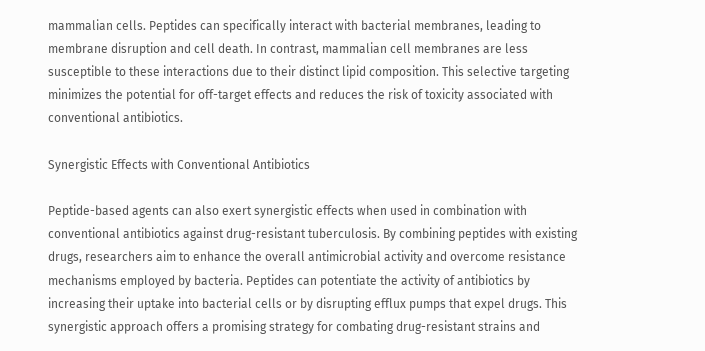mammalian cells. Peptides can specifically interact with bacterial membranes, leading to membrane disruption and cell death. In contrast, mammalian cell membranes are less susceptible to these interactions due to their distinct lipid composition. This selective targeting minimizes the potential for off-target effects and reduces the risk of toxicity associated with conventional antibiotics.

Synergistic Effects with Conventional Antibiotics

Peptide-based agents can also exert synergistic effects when used in combination with conventional antibiotics against drug-resistant tuberculosis. By combining peptides with existing drugs, researchers aim to enhance the overall antimicrobial activity and overcome resistance mechanisms employed by bacteria. Peptides can potentiate the activity of antibiotics by increasing their uptake into bacterial cells or by disrupting efflux pumps that expel drugs. This synergistic approach offers a promising strategy for combating drug-resistant strains and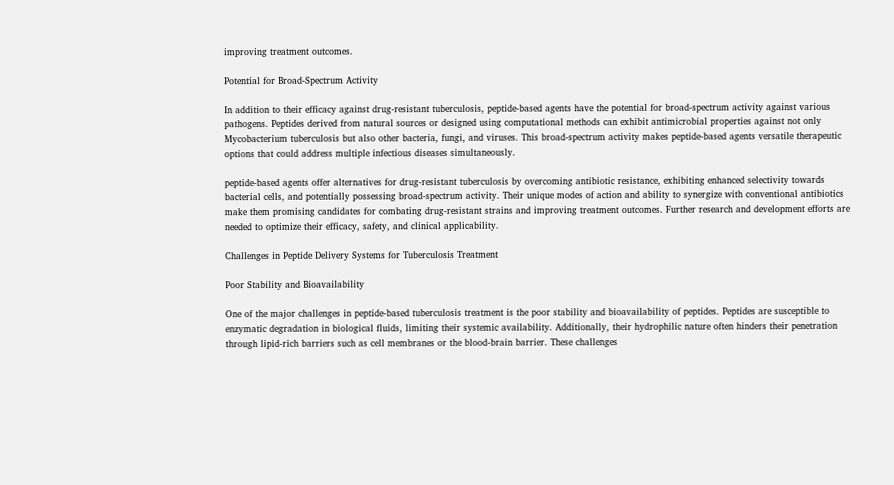improving treatment outcomes.

Potential for Broad-Spectrum Activity

In addition to their efficacy against drug-resistant tuberculosis, peptide-based agents have the potential for broad-spectrum activity against various pathogens. Peptides derived from natural sources or designed using computational methods can exhibit antimicrobial properties against not only Mycobacterium tuberculosis but also other bacteria, fungi, and viruses. This broad-spectrum activity makes peptide-based agents versatile therapeutic options that could address multiple infectious diseases simultaneously.

peptide-based agents offer alternatives for drug-resistant tuberculosis by overcoming antibiotic resistance, exhibiting enhanced selectivity towards bacterial cells, and potentially possessing broad-spectrum activity. Their unique modes of action and ability to synergize with conventional antibiotics make them promising candidates for combating drug-resistant strains and improving treatment outcomes. Further research and development efforts are needed to optimize their efficacy, safety, and clinical applicability.

Challenges in Peptide Delivery Systems for Tuberculosis Treatment

Poor Stability and Bioavailability

One of the major challenges in peptide-based tuberculosis treatment is the poor stability and bioavailability of peptides. Peptides are susceptible to enzymatic degradation in biological fluids, limiting their systemic availability. Additionally, their hydrophilic nature often hinders their penetration through lipid-rich barriers such as cell membranes or the blood-brain barrier. These challenges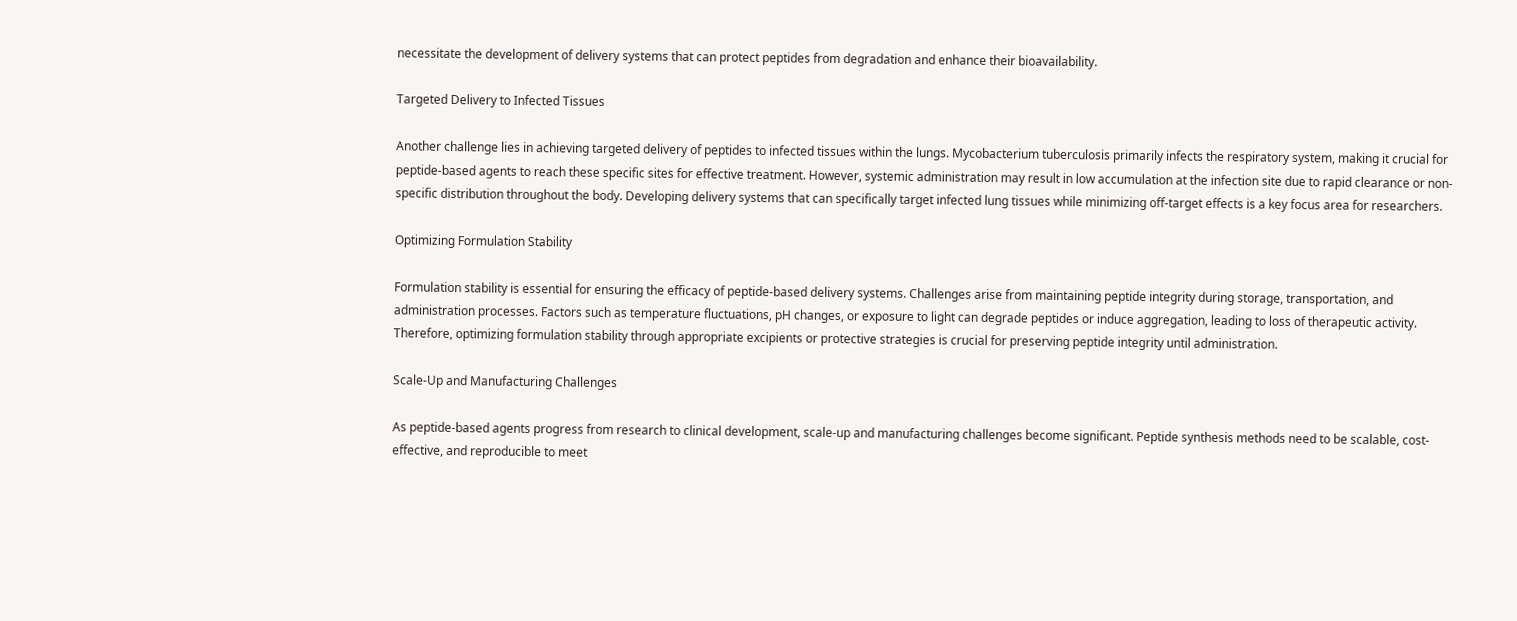necessitate the development of delivery systems that can protect peptides from degradation and enhance their bioavailability.

Targeted Delivery to Infected Tissues

Another challenge lies in achieving targeted delivery of peptides to infected tissues within the lungs. Mycobacterium tuberculosis primarily infects the respiratory system, making it crucial for peptide-based agents to reach these specific sites for effective treatment. However, systemic administration may result in low accumulation at the infection site due to rapid clearance or non-specific distribution throughout the body. Developing delivery systems that can specifically target infected lung tissues while minimizing off-target effects is a key focus area for researchers.

Optimizing Formulation Stability

Formulation stability is essential for ensuring the efficacy of peptide-based delivery systems. Challenges arise from maintaining peptide integrity during storage, transportation, and administration processes. Factors such as temperature fluctuations, pH changes, or exposure to light can degrade peptides or induce aggregation, leading to loss of therapeutic activity. Therefore, optimizing formulation stability through appropriate excipients or protective strategies is crucial for preserving peptide integrity until administration.

Scale-Up and Manufacturing Challenges

As peptide-based agents progress from research to clinical development, scale-up and manufacturing challenges become significant. Peptide synthesis methods need to be scalable, cost-effective, and reproducible to meet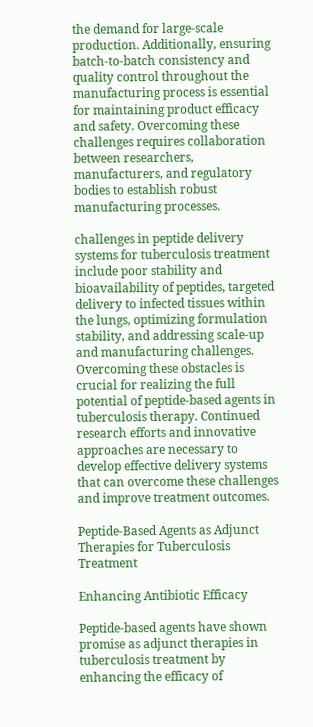the demand for large-scale production. Additionally, ensuring batch-to-batch consistency and quality control throughout the manufacturing process is essential for maintaining product efficacy and safety. Overcoming these challenges requires collaboration between researchers, manufacturers, and regulatory bodies to establish robust manufacturing processes.

challenges in peptide delivery systems for tuberculosis treatment include poor stability and bioavailability of peptides, targeted delivery to infected tissues within the lungs, optimizing formulation stability, and addressing scale-up and manufacturing challenges. Overcoming these obstacles is crucial for realizing the full potential of peptide-based agents in tuberculosis therapy. Continued research efforts and innovative approaches are necessary to develop effective delivery systems that can overcome these challenges and improve treatment outcomes.

Peptide-Based Agents as Adjunct Therapies for Tuberculosis Treatment

Enhancing Antibiotic Efficacy

Peptide-based agents have shown promise as adjunct therapies in tuberculosis treatment by enhancing the efficacy of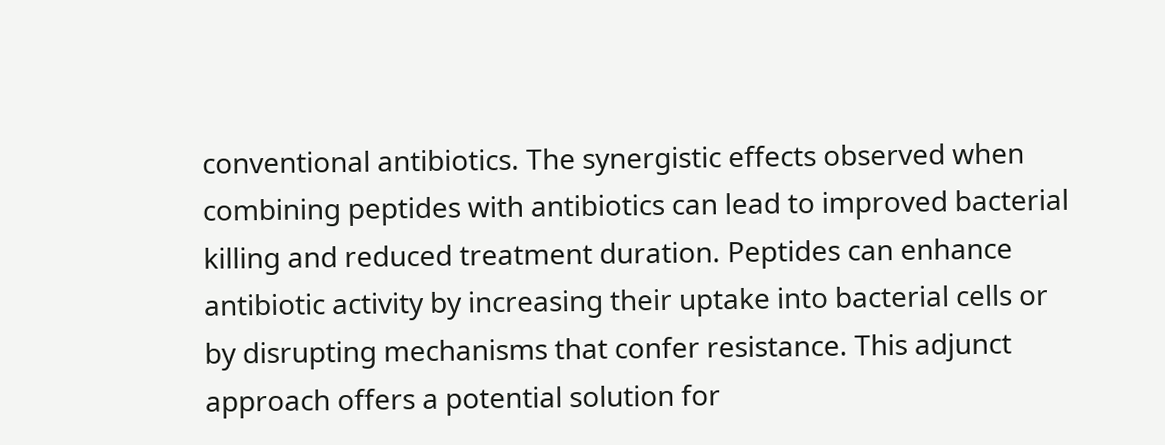conventional antibiotics. The synergistic effects observed when combining peptides with antibiotics can lead to improved bacterial killing and reduced treatment duration. Peptides can enhance antibiotic activity by increasing their uptake into bacterial cells or by disrupting mechanisms that confer resistance. This adjunct approach offers a potential solution for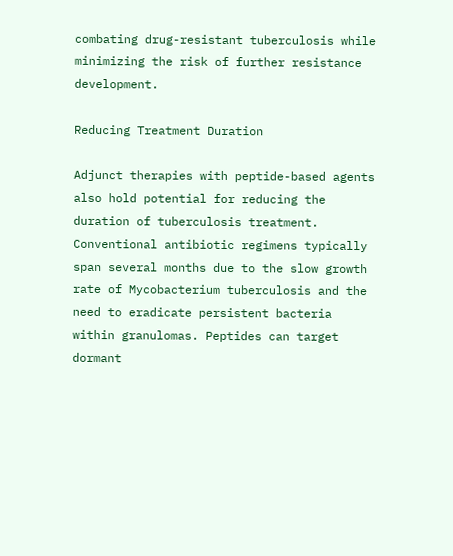combating drug-resistant tuberculosis while minimizing the risk of further resistance development.

Reducing Treatment Duration

Adjunct therapies with peptide-based agents also hold potential for reducing the duration of tuberculosis treatment. Conventional antibiotic regimens typically span several months due to the slow growth rate of Mycobacterium tuberculosis and the need to eradicate persistent bacteria within granulomas. Peptides can target dormant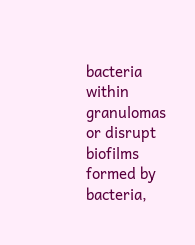bacteria within granulomas or disrupt biofilms formed by bacteria,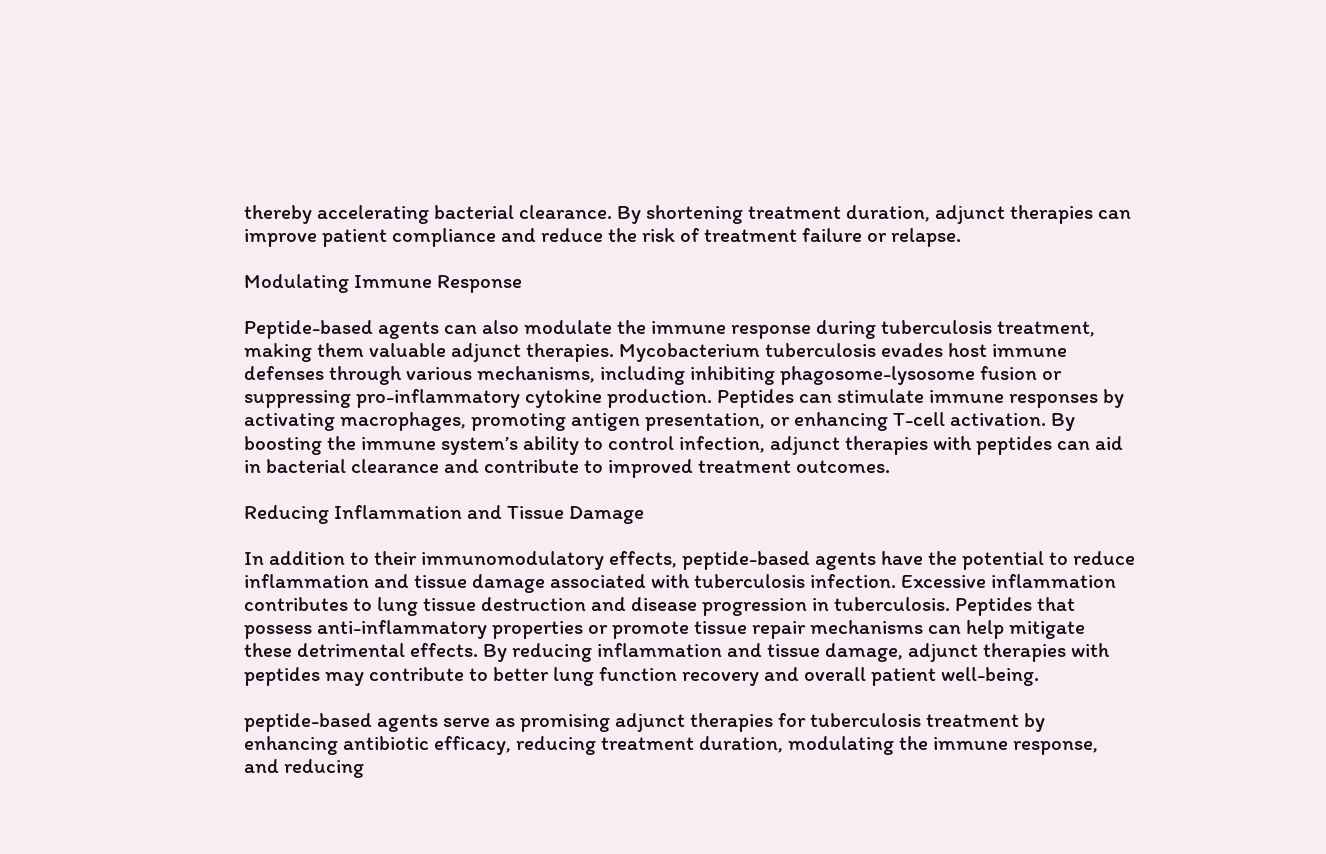thereby accelerating bacterial clearance. By shortening treatment duration, adjunct therapies can improve patient compliance and reduce the risk of treatment failure or relapse.

Modulating Immune Response

Peptide-based agents can also modulate the immune response during tuberculosis treatment, making them valuable adjunct therapies. Mycobacterium tuberculosis evades host immune defenses through various mechanisms, including inhibiting phagosome-lysosome fusion or suppressing pro-inflammatory cytokine production. Peptides can stimulate immune responses by activating macrophages, promoting antigen presentation, or enhancing T-cell activation. By boosting the immune system’s ability to control infection, adjunct therapies with peptides can aid in bacterial clearance and contribute to improved treatment outcomes.

Reducing Inflammation and Tissue Damage

In addition to their immunomodulatory effects, peptide-based agents have the potential to reduce inflammation and tissue damage associated with tuberculosis infection. Excessive inflammation contributes to lung tissue destruction and disease progression in tuberculosis. Peptides that possess anti-inflammatory properties or promote tissue repair mechanisms can help mitigate these detrimental effects. By reducing inflammation and tissue damage, adjunct therapies with peptides may contribute to better lung function recovery and overall patient well-being.

peptide-based agents serve as promising adjunct therapies for tuberculosis treatment by enhancing antibiotic efficacy, reducing treatment duration, modulating the immune response, and reducing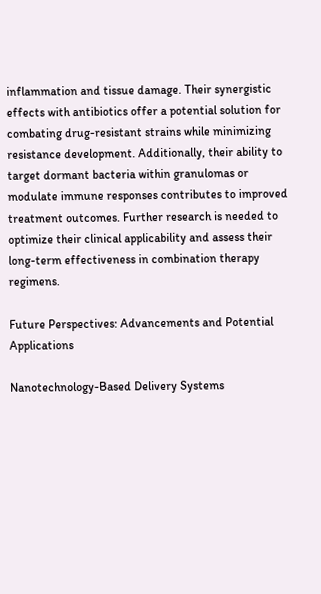inflammation and tissue damage. Their synergistic effects with antibiotics offer a potential solution for combating drug-resistant strains while minimizing resistance development. Additionally, their ability to target dormant bacteria within granulomas or modulate immune responses contributes to improved treatment outcomes. Further research is needed to optimize their clinical applicability and assess their long-term effectiveness in combination therapy regimens.

Future Perspectives: Advancements and Potential Applications

Nanotechnology-Based Delivery Systems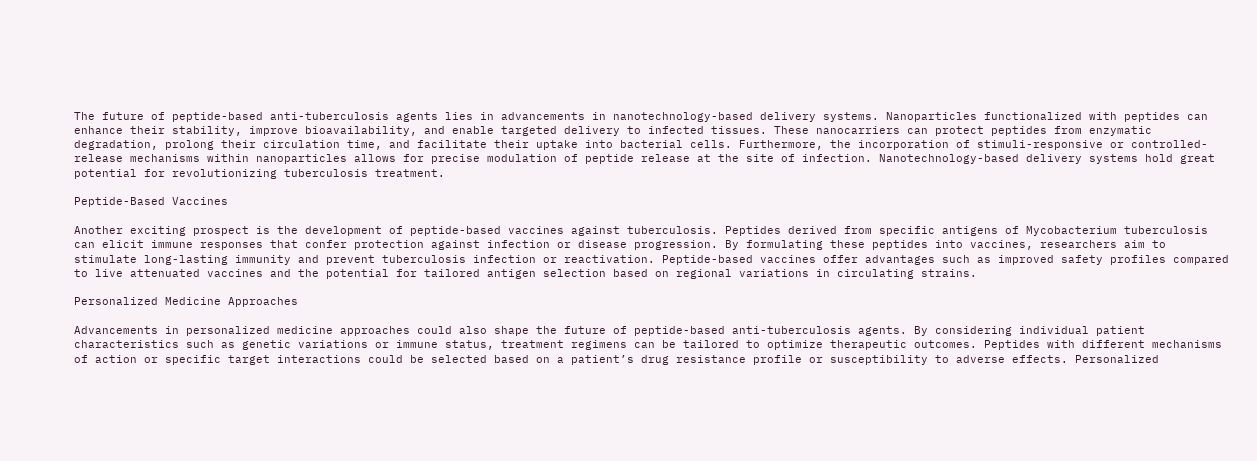The future of peptide-based anti-tuberculosis agents lies in advancements in nanotechnology-based delivery systems. Nanoparticles functionalized with peptides can enhance their stability, improve bioavailability, and enable targeted delivery to infected tissues. These nanocarriers can protect peptides from enzymatic degradation, prolong their circulation time, and facilitate their uptake into bacterial cells. Furthermore, the incorporation of stimuli-responsive or controlled-release mechanisms within nanoparticles allows for precise modulation of peptide release at the site of infection. Nanotechnology-based delivery systems hold great potential for revolutionizing tuberculosis treatment.

Peptide-Based Vaccines

Another exciting prospect is the development of peptide-based vaccines against tuberculosis. Peptides derived from specific antigens of Mycobacterium tuberculosis can elicit immune responses that confer protection against infection or disease progression. By formulating these peptides into vaccines, researchers aim to stimulate long-lasting immunity and prevent tuberculosis infection or reactivation. Peptide-based vaccines offer advantages such as improved safety profiles compared to live attenuated vaccines and the potential for tailored antigen selection based on regional variations in circulating strains.

Personalized Medicine Approaches

Advancements in personalized medicine approaches could also shape the future of peptide-based anti-tuberculosis agents. By considering individual patient characteristics such as genetic variations or immune status, treatment regimens can be tailored to optimize therapeutic outcomes. Peptides with different mechanisms of action or specific target interactions could be selected based on a patient’s drug resistance profile or susceptibility to adverse effects. Personalized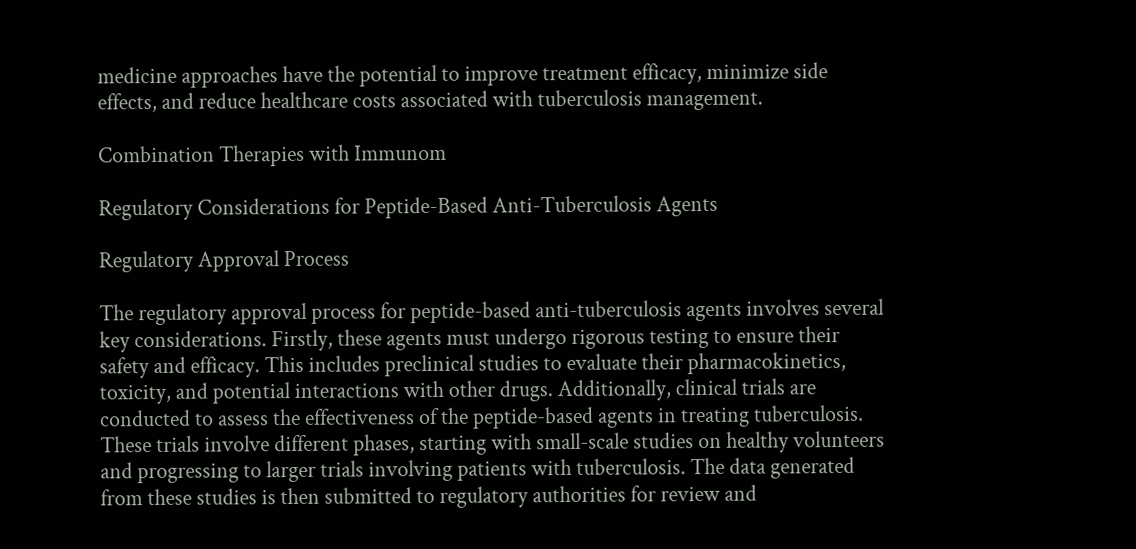medicine approaches have the potential to improve treatment efficacy, minimize side effects, and reduce healthcare costs associated with tuberculosis management.

Combination Therapies with Immunom

Regulatory Considerations for Peptide-Based Anti-Tuberculosis Agents

Regulatory Approval Process

The regulatory approval process for peptide-based anti-tuberculosis agents involves several key considerations. Firstly, these agents must undergo rigorous testing to ensure their safety and efficacy. This includes preclinical studies to evaluate their pharmacokinetics, toxicity, and potential interactions with other drugs. Additionally, clinical trials are conducted to assess the effectiveness of the peptide-based agents in treating tuberculosis. These trials involve different phases, starting with small-scale studies on healthy volunteers and progressing to larger trials involving patients with tuberculosis. The data generated from these studies is then submitted to regulatory authorities for review and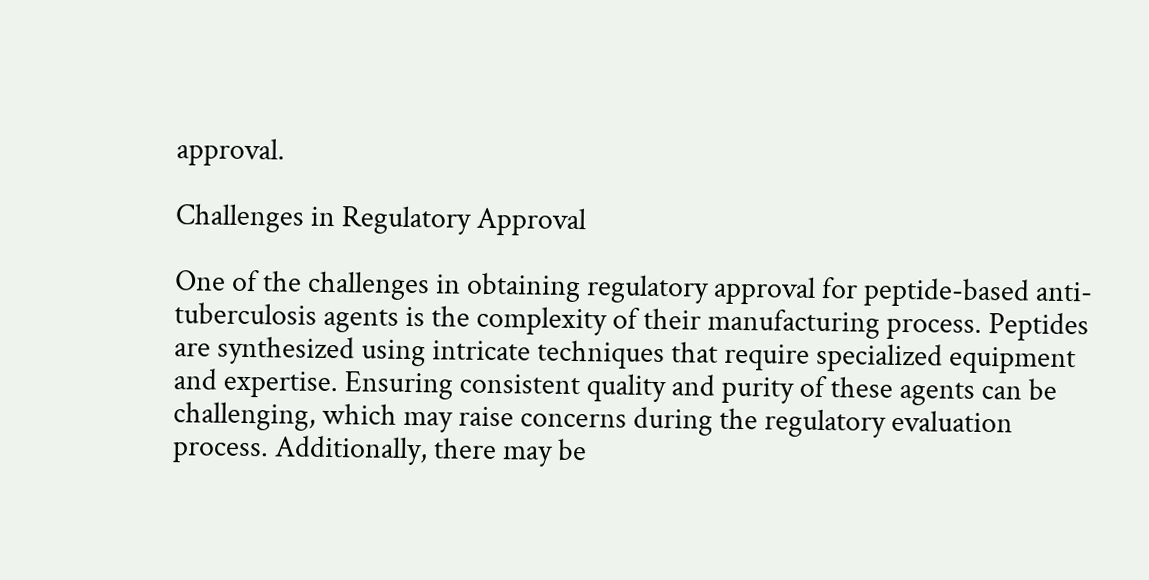approval.

Challenges in Regulatory Approval

One of the challenges in obtaining regulatory approval for peptide-based anti-tuberculosis agents is the complexity of their manufacturing process. Peptides are synthesized using intricate techniques that require specialized equipment and expertise. Ensuring consistent quality and purity of these agents can be challenging, which may raise concerns during the regulatory evaluation process. Additionally, there may be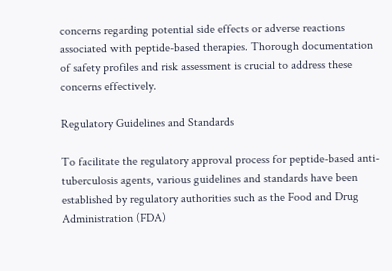concerns regarding potential side effects or adverse reactions associated with peptide-based therapies. Thorough documentation of safety profiles and risk assessment is crucial to address these concerns effectively.

Regulatory Guidelines and Standards

To facilitate the regulatory approval process for peptide-based anti-tuberculosis agents, various guidelines and standards have been established by regulatory authorities such as the Food and Drug Administration (FDA)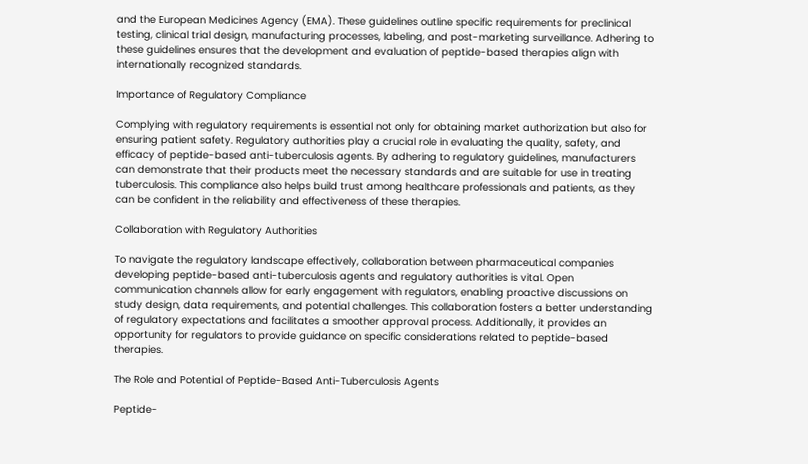and the European Medicines Agency (EMA). These guidelines outline specific requirements for preclinical testing, clinical trial design, manufacturing processes, labeling, and post-marketing surveillance. Adhering to these guidelines ensures that the development and evaluation of peptide-based therapies align with internationally recognized standards.

Importance of Regulatory Compliance

Complying with regulatory requirements is essential not only for obtaining market authorization but also for ensuring patient safety. Regulatory authorities play a crucial role in evaluating the quality, safety, and efficacy of peptide-based anti-tuberculosis agents. By adhering to regulatory guidelines, manufacturers can demonstrate that their products meet the necessary standards and are suitable for use in treating tuberculosis. This compliance also helps build trust among healthcare professionals and patients, as they can be confident in the reliability and effectiveness of these therapies.

Collaboration with Regulatory Authorities

To navigate the regulatory landscape effectively, collaboration between pharmaceutical companies developing peptide-based anti-tuberculosis agents and regulatory authorities is vital. Open communication channels allow for early engagement with regulators, enabling proactive discussions on study design, data requirements, and potential challenges. This collaboration fosters a better understanding of regulatory expectations and facilitates a smoother approval process. Additionally, it provides an opportunity for regulators to provide guidance on specific considerations related to peptide-based therapies.

The Role and Potential of Peptide-Based Anti-Tuberculosis Agents

Peptide-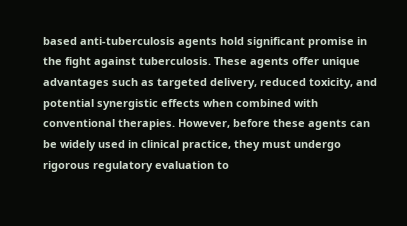based anti-tuberculosis agents hold significant promise in the fight against tuberculosis. These agents offer unique advantages such as targeted delivery, reduced toxicity, and potential synergistic effects when combined with conventional therapies. However, before these agents can be widely used in clinical practice, they must undergo rigorous regulatory evaluation to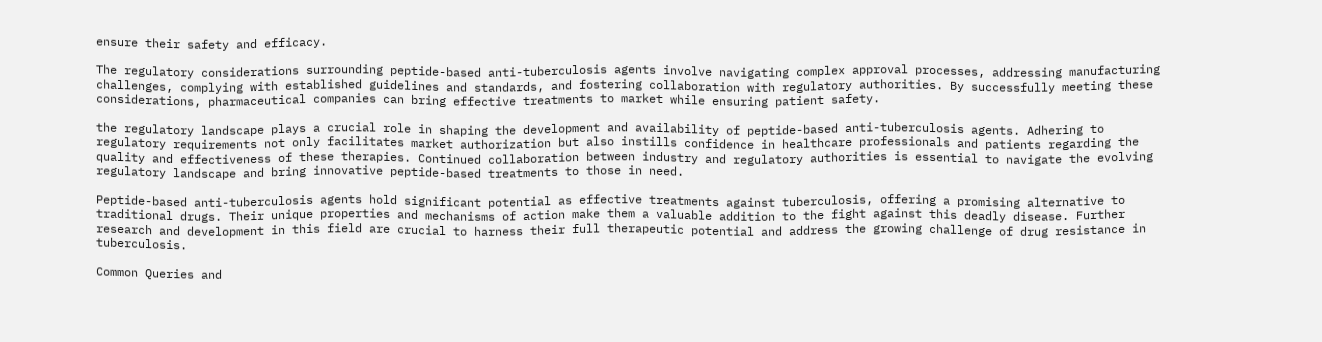ensure their safety and efficacy.

The regulatory considerations surrounding peptide-based anti-tuberculosis agents involve navigating complex approval processes, addressing manufacturing challenges, complying with established guidelines and standards, and fostering collaboration with regulatory authorities. By successfully meeting these considerations, pharmaceutical companies can bring effective treatments to market while ensuring patient safety.

the regulatory landscape plays a crucial role in shaping the development and availability of peptide-based anti-tuberculosis agents. Adhering to regulatory requirements not only facilitates market authorization but also instills confidence in healthcare professionals and patients regarding the quality and effectiveness of these therapies. Continued collaboration between industry and regulatory authorities is essential to navigate the evolving regulatory landscape and bring innovative peptide-based treatments to those in need.

Peptide-based anti-tuberculosis agents hold significant potential as effective treatments against tuberculosis, offering a promising alternative to traditional drugs. Their unique properties and mechanisms of action make them a valuable addition to the fight against this deadly disease. Further research and development in this field are crucial to harness their full therapeutic potential and address the growing challenge of drug resistance in tuberculosis.

Common Queries and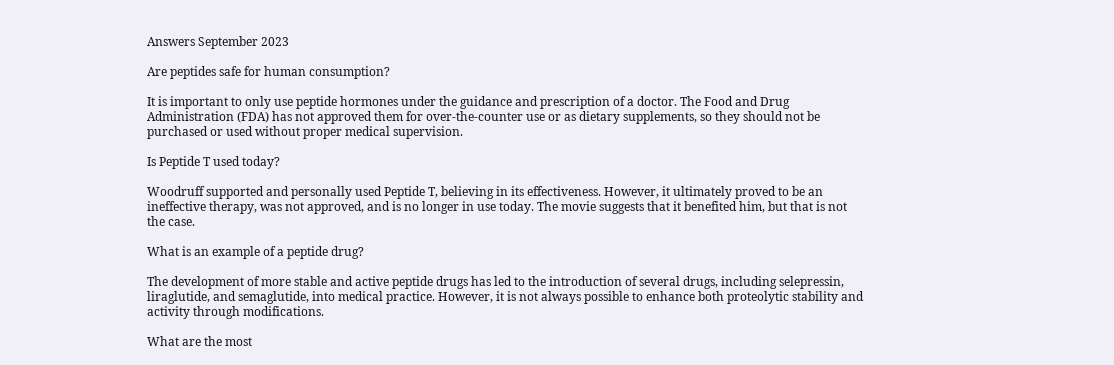Answers September 2023

Are peptides safe for human consumption?

It is important to only use peptide hormones under the guidance and prescription of a doctor. The Food and Drug Administration (FDA) has not approved them for over-the-counter use or as dietary supplements, so they should not be purchased or used without proper medical supervision.

Is Peptide T used today?

Woodruff supported and personally used Peptide T, believing in its effectiveness. However, it ultimately proved to be an ineffective therapy, was not approved, and is no longer in use today. The movie suggests that it benefited him, but that is not the case.

What is an example of a peptide drug?

The development of more stable and active peptide drugs has led to the introduction of several drugs, including selepressin, liraglutide, and semaglutide, into medical practice. However, it is not always possible to enhance both proteolytic stability and activity through modifications.

What are the most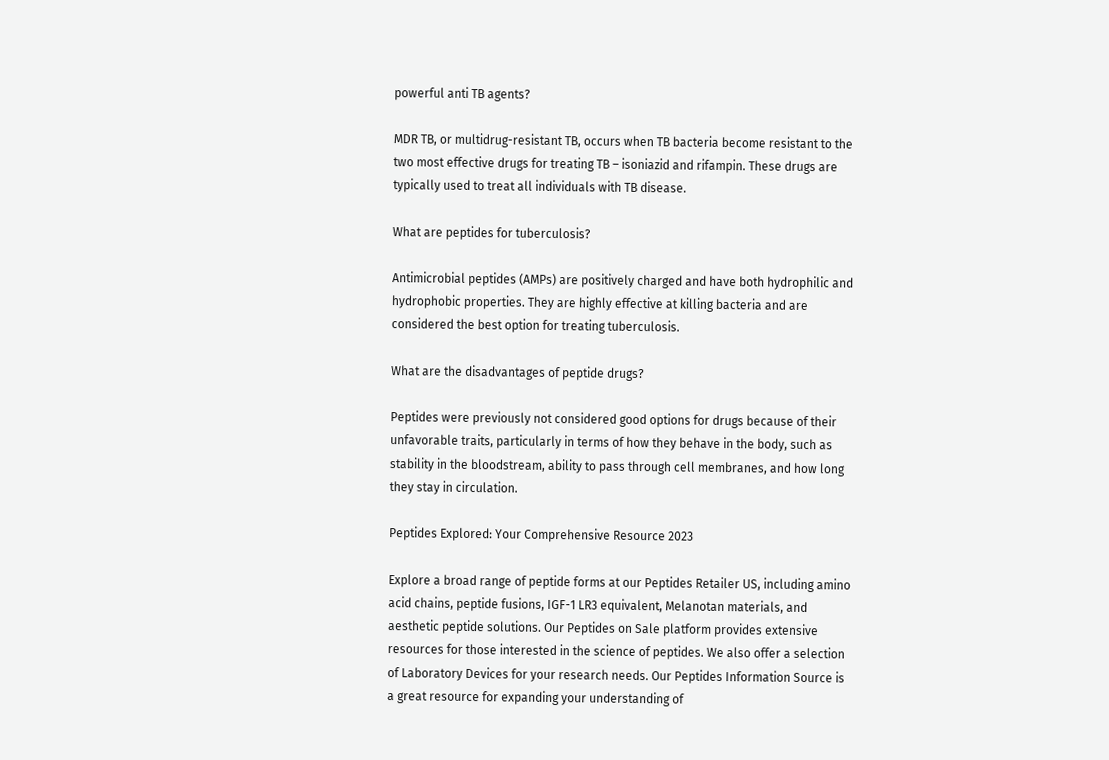powerful anti TB agents?

MDR TB, or multidrug-resistant TB, occurs when TB bacteria become resistant to the two most effective drugs for treating TB – isoniazid and rifampin. These drugs are typically used to treat all individuals with TB disease.

What are peptides for tuberculosis?

Antimicrobial peptides (AMPs) are positively charged and have both hydrophilic and hydrophobic properties. They are highly effective at killing bacteria and are considered the best option for treating tuberculosis.

What are the disadvantages of peptide drugs?

Peptides were previously not considered good options for drugs because of their unfavorable traits, particularly in terms of how they behave in the body, such as stability in the bloodstream, ability to pass through cell membranes, and how long they stay in circulation.

Peptides Explored: Your Comprehensive Resource 2023

Explore a broad range of peptide forms at our Peptides Retailer US, including amino acid chains, peptide fusions, IGF-1 LR3 equivalent, Melanotan materials, and aesthetic peptide solutions. Our Peptides on Sale platform provides extensive resources for those interested in the science of peptides. We also offer a selection of Laboratory Devices for your research needs. Our Peptides Information Source is a great resource for expanding your understanding of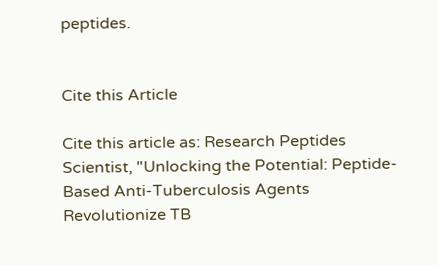peptides.


Cite this Article

Cite this article as: Research Peptides Scientist, "Unlocking the Potential: Peptide-Based Anti-Tuberculosis Agents Revolutionize TB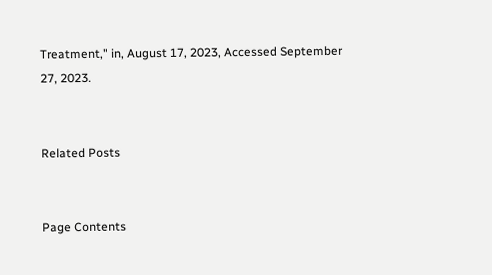Treatment," in, August 17, 2023, Accessed September 27, 2023.


Related Posts


Page Contents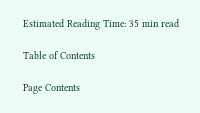Estimated Reading Time: 35 min read

Table of Contents

Page Contents